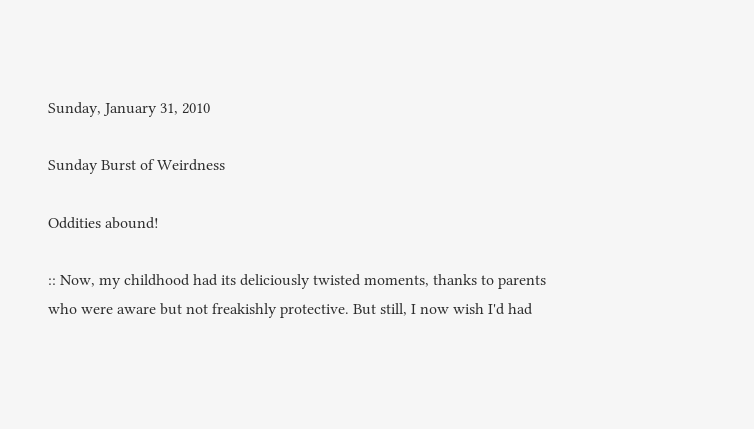Sunday, January 31, 2010

Sunday Burst of Weirdness

Oddities abound!

:: Now, my childhood had its deliciously twisted moments, thanks to parents who were aware but not freakishly protective. But still, I now wish I'd had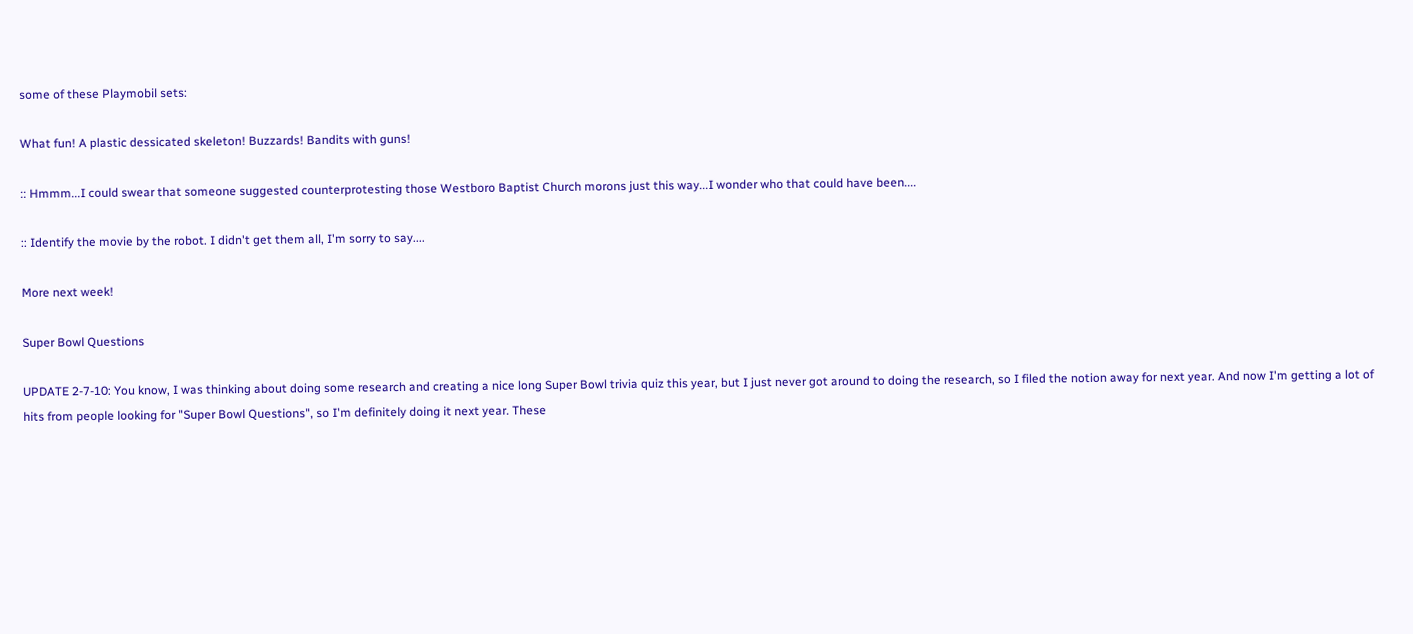some of these Playmobil sets:

What fun! A plastic dessicated skeleton! Buzzards! Bandits with guns!

:: Hmmm...I could swear that someone suggested counterprotesting those Westboro Baptist Church morons just this way...I wonder who that could have been....

:: Identify the movie by the robot. I didn't get them all, I'm sorry to say....

More next week!

Super Bowl Questions

UPDATE 2-7-10: You know, I was thinking about doing some research and creating a nice long Super Bowl trivia quiz this year, but I just never got around to doing the research, so I filed the notion away for next year. And now I'm getting a lot of hits from people looking for "Super Bowl Questions", so I'm definitely doing it next year. These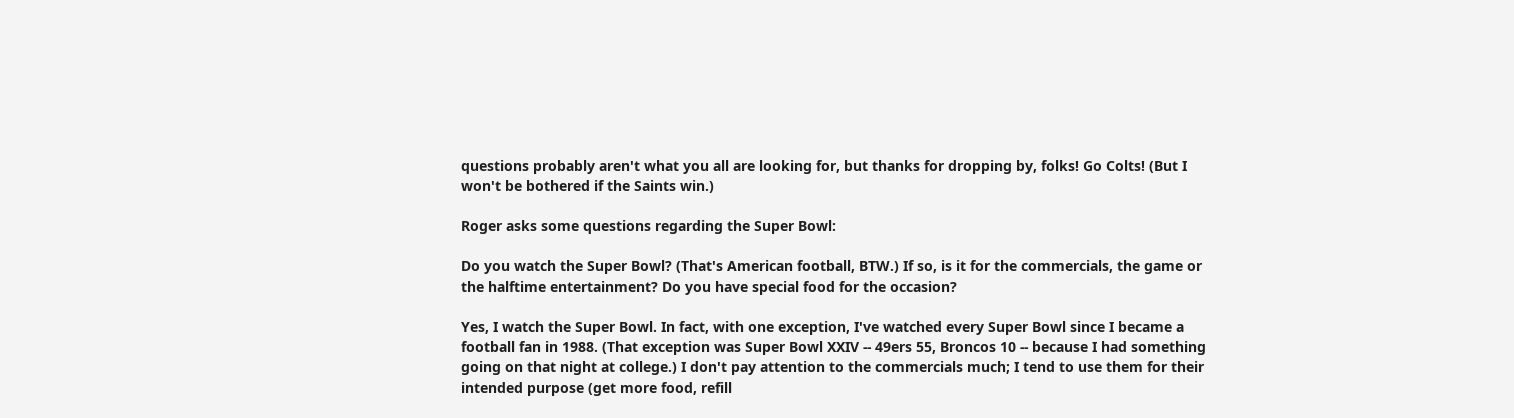questions probably aren't what you all are looking for, but thanks for dropping by, folks! Go Colts! (But I won't be bothered if the Saints win.)

Roger asks some questions regarding the Super Bowl:

Do you watch the Super Bowl? (That's American football, BTW.) If so, is it for the commercials, the game or the halftime entertainment? Do you have special food for the occasion?

Yes, I watch the Super Bowl. In fact, with one exception, I've watched every Super Bowl since I became a football fan in 1988. (That exception was Super Bowl XXIV -- 49ers 55, Broncos 10 -- because I had something going on that night at college.) I don't pay attention to the commercials much; I tend to use them for their intended purpose (get more food, refill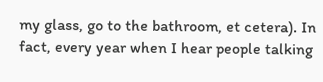my glass, go to the bathroom, et cetera). In fact, every year when I hear people talking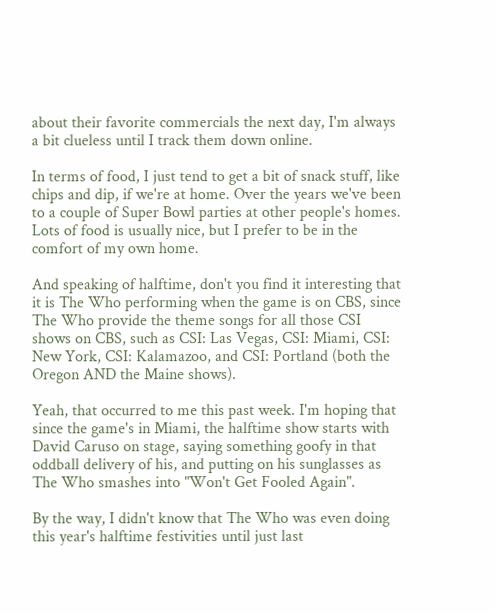about their favorite commercials the next day, I'm always a bit clueless until I track them down online.

In terms of food, I just tend to get a bit of snack stuff, like chips and dip, if we're at home. Over the years we've been to a couple of Super Bowl parties at other people's homes. Lots of food is usually nice, but I prefer to be in the comfort of my own home.

And speaking of halftime, don't you find it interesting that it is The Who performing when the game is on CBS, since The Who provide the theme songs for all those CSI shows on CBS, such as CSI: Las Vegas, CSI: Miami, CSI: New York, CSI: Kalamazoo, and CSI: Portland (both the Oregon AND the Maine shows).

Yeah, that occurred to me this past week. I'm hoping that since the game's in Miami, the halftime show starts with David Caruso on stage, saying something goofy in that oddball delivery of his, and putting on his sunglasses as The Who smashes into "Won't Get Fooled Again".

By the way, I didn't know that The Who was even doing this year's halftime festivities until just last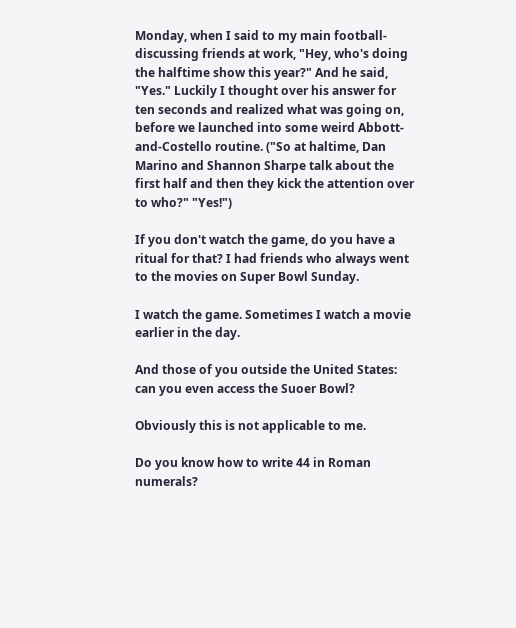Monday, when I said to my main football-discussing friends at work, "Hey, who's doing the halftime show this year?" And he said, "Yes." Luckily I thought over his answer for ten seconds and realized what was going on, before we launched into some weird Abbott-and-Costello routine. ("So at haltime, Dan Marino and Shannon Sharpe talk about the first half and then they kick the attention over to who?" "Yes!")

If you don't watch the game, do you have a ritual for that? I had friends who always went to the movies on Super Bowl Sunday.

I watch the game. Sometimes I watch a movie earlier in the day.

And those of you outside the United States: can you even access the Suoer Bowl?

Obviously this is not applicable to me.

Do you know how to write 44 in Roman numerals?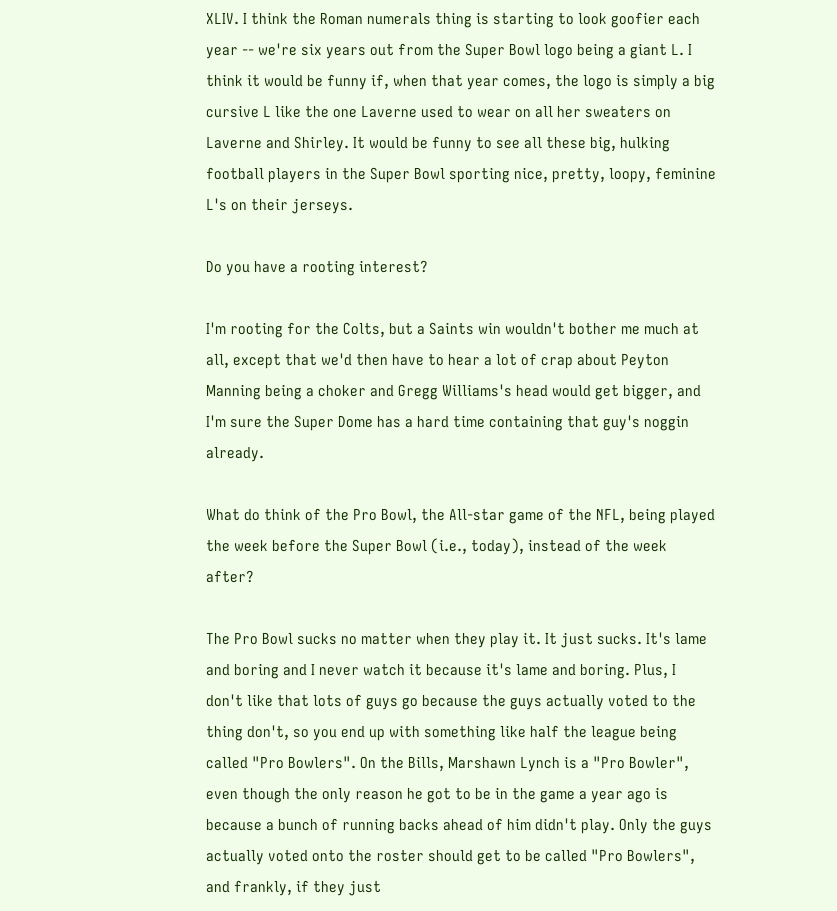XLIV. I think the Roman numerals thing is starting to look goofier each year -- we're six years out from the Super Bowl logo being a giant L. I think it would be funny if, when that year comes, the logo is simply a big cursive L like the one Laverne used to wear on all her sweaters on Laverne and Shirley. It would be funny to see all these big, hulking football players in the Super Bowl sporting nice, pretty, loopy, feminine L's on their jerseys.

Do you have a rooting interest?

I'm rooting for the Colts, but a Saints win wouldn't bother me much at all, except that we'd then have to hear a lot of crap about Peyton Manning being a choker and Gregg Williams's head would get bigger, and I'm sure the Super Dome has a hard time containing that guy's noggin already.

What do think of the Pro Bowl, the All-star game of the NFL, being played the week before the Super Bowl (i.e., today), instead of the week after?

The Pro Bowl sucks no matter when they play it. It just sucks. It's lame and boring and I never watch it because it's lame and boring. Plus, I don't like that lots of guys go because the guys actually voted to the thing don't, so you end up with something like half the league being called "Pro Bowlers". On the Bills, Marshawn Lynch is a "Pro Bowler", even though the only reason he got to be in the game a year ago is because a bunch of running backs ahead of him didn't play. Only the guys actually voted onto the roster should get to be called "Pro Bowlers", and frankly, if they just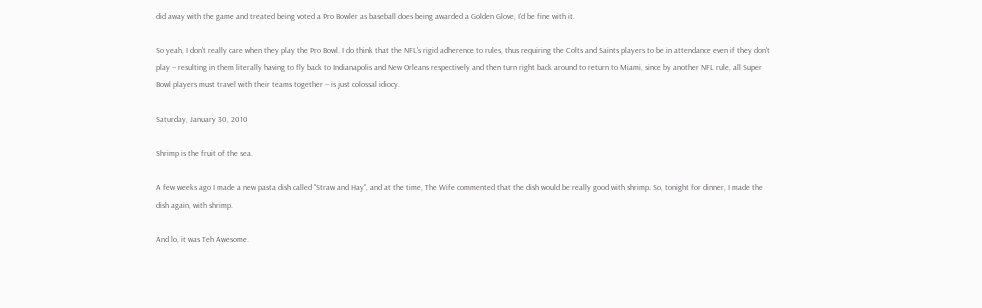did away with the game and treated being voted a Pro Bowler as baseball does being awarded a Golden Glove, I'd be fine with it.

So yeah, I don't really care when they play the Pro Bowl. I do think that the NFL's rigid adherence to rules, thus requiring the Colts and Saints players to be in attendance even if they don't play -- resulting in them literally having to fly back to Indianapolis and New Orleans respectively and then turn right back around to return to Miami, since by another NFL rule, all Super Bowl players must travel with their teams together -- is just colossal idiocy.

Saturday, January 30, 2010

Shrimp is the fruit of the sea.

A few weeks ago I made a new pasta dish called "Straw and Hay", and at the time, The Wife commented that the dish would be really good with shrimp. So, tonight for dinner, I made the dish again, with shrimp.

And lo, it was Teh Awesome.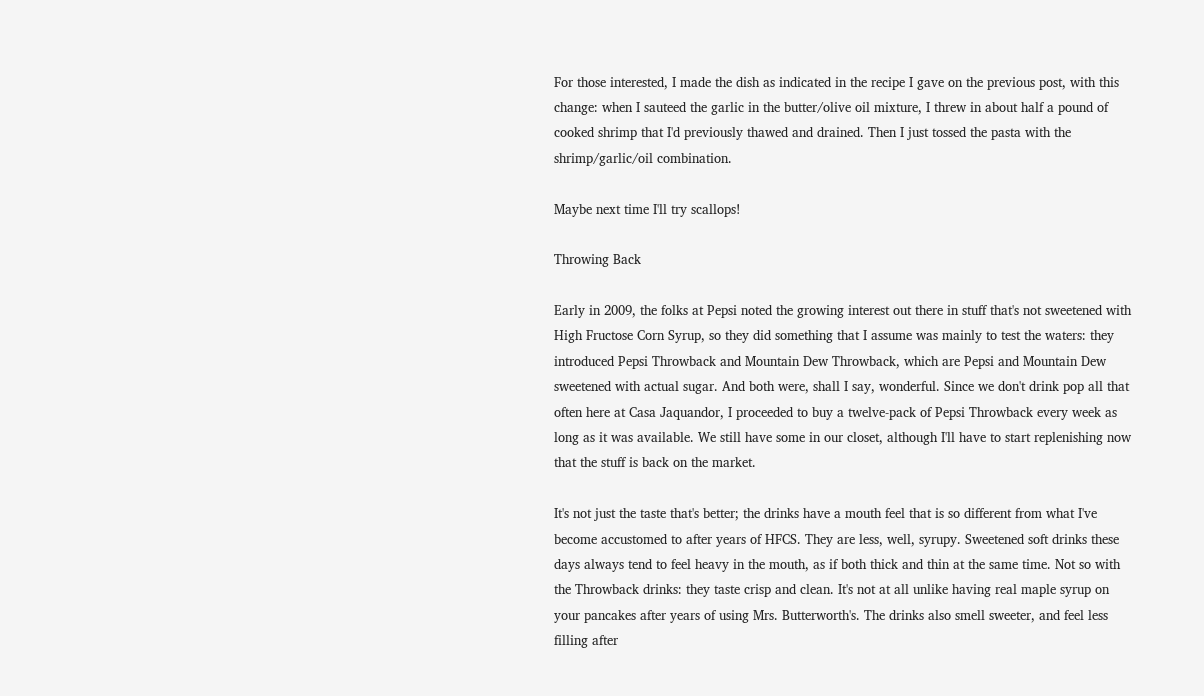For those interested, I made the dish as indicated in the recipe I gave on the previous post, with this change: when I sauteed the garlic in the butter/olive oil mixture, I threw in about half a pound of cooked shrimp that I'd previously thawed and drained. Then I just tossed the pasta with the shrimp/garlic/oil combination.

Maybe next time I'll try scallops!

Throwing Back

Early in 2009, the folks at Pepsi noted the growing interest out there in stuff that's not sweetened with High Fructose Corn Syrup, so they did something that I assume was mainly to test the waters: they introduced Pepsi Throwback and Mountain Dew Throwback, which are Pepsi and Mountain Dew sweetened with actual sugar. And both were, shall I say, wonderful. Since we don't drink pop all that often here at Casa Jaquandor, I proceeded to buy a twelve-pack of Pepsi Throwback every week as long as it was available. We still have some in our closet, although I'll have to start replenishing now that the stuff is back on the market.

It's not just the taste that's better; the drinks have a mouth feel that is so different from what I've become accustomed to after years of HFCS. They are less, well, syrupy. Sweetened soft drinks these days always tend to feel heavy in the mouth, as if both thick and thin at the same time. Not so with the Throwback drinks: they taste crisp and clean. It's not at all unlike having real maple syrup on your pancakes after years of using Mrs. Butterworth's. The drinks also smell sweeter, and feel less filling after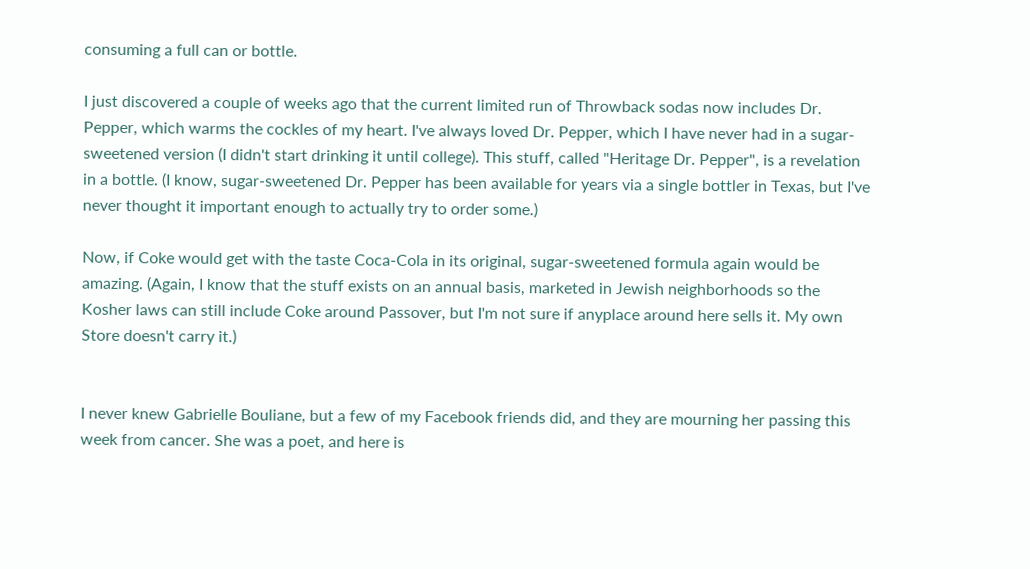consuming a full can or bottle.

I just discovered a couple of weeks ago that the current limited run of Throwback sodas now includes Dr. Pepper, which warms the cockles of my heart. I've always loved Dr. Pepper, which I have never had in a sugar-sweetened version (I didn't start drinking it until college). This stuff, called "Heritage Dr. Pepper", is a revelation in a bottle. (I know, sugar-sweetened Dr. Pepper has been available for years via a single bottler in Texas, but I've never thought it important enough to actually try to order some.)

Now, if Coke would get with the taste Coca-Cola in its original, sugar-sweetened formula again would be amazing. (Again, I know that the stuff exists on an annual basis, marketed in Jewish neighborhoods so the Kosher laws can still include Coke around Passover, but I'm not sure if anyplace around here sells it. My own Store doesn't carry it.)


I never knew Gabrielle Bouliane, but a few of my Facebook friends did, and they are mourning her passing this week from cancer. She was a poet, and here is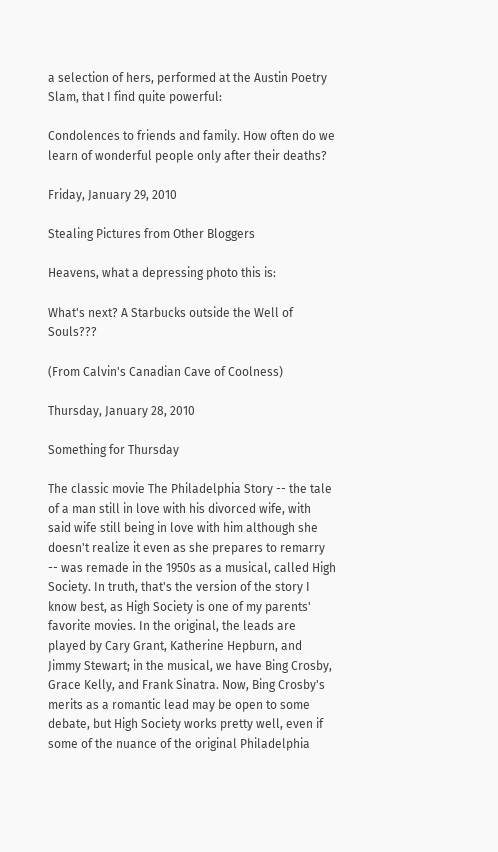a selection of hers, performed at the Austin Poetry Slam, that I find quite powerful:

Condolences to friends and family. How often do we learn of wonderful people only after their deaths?

Friday, January 29, 2010

Stealing Pictures from Other Bloggers

Heavens, what a depressing photo this is:

What's next? A Starbucks outside the Well of Souls???

(From Calvin's Canadian Cave of Coolness)

Thursday, January 28, 2010

Something for Thursday

The classic movie The Philadelphia Story -- the tale of a man still in love with his divorced wife, with said wife still being in love with him although she doesn't realize it even as she prepares to remarry -- was remade in the 1950s as a musical, called High Society. In truth, that's the version of the story I know best, as High Society is one of my parents' favorite movies. In the original, the leads are played by Cary Grant, Katherine Hepburn, and Jimmy Stewart; in the musical, we have Bing Crosby, Grace Kelly, and Frank Sinatra. Now, Bing Crosby's merits as a romantic lead may be open to some debate, but High Society works pretty well, even if some of the nuance of the original Philadelphia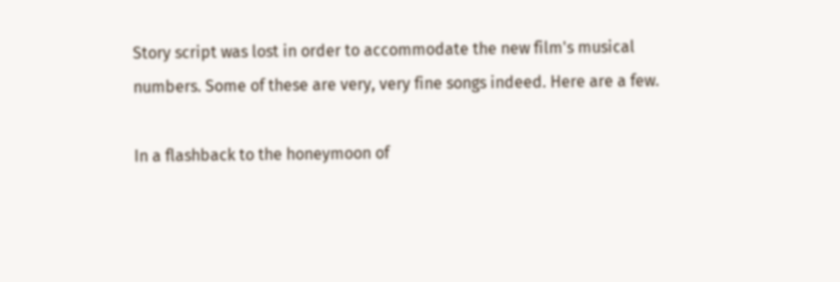Story script was lost in order to accommodate the new film's musical numbers. Some of these are very, very fine songs indeed. Here are a few.

In a flashback to the honeymoon of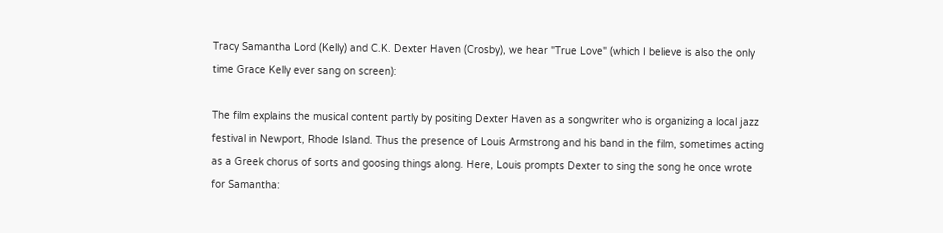Tracy Samantha Lord (Kelly) and C.K. Dexter Haven (Crosby), we hear "True Love" (which I believe is also the only time Grace Kelly ever sang on screen):

The film explains the musical content partly by positing Dexter Haven as a songwriter who is organizing a local jazz festival in Newport, Rhode Island. Thus the presence of Louis Armstrong and his band in the film, sometimes acting as a Greek chorus of sorts and goosing things along. Here, Louis prompts Dexter to sing the song he once wrote for Samantha: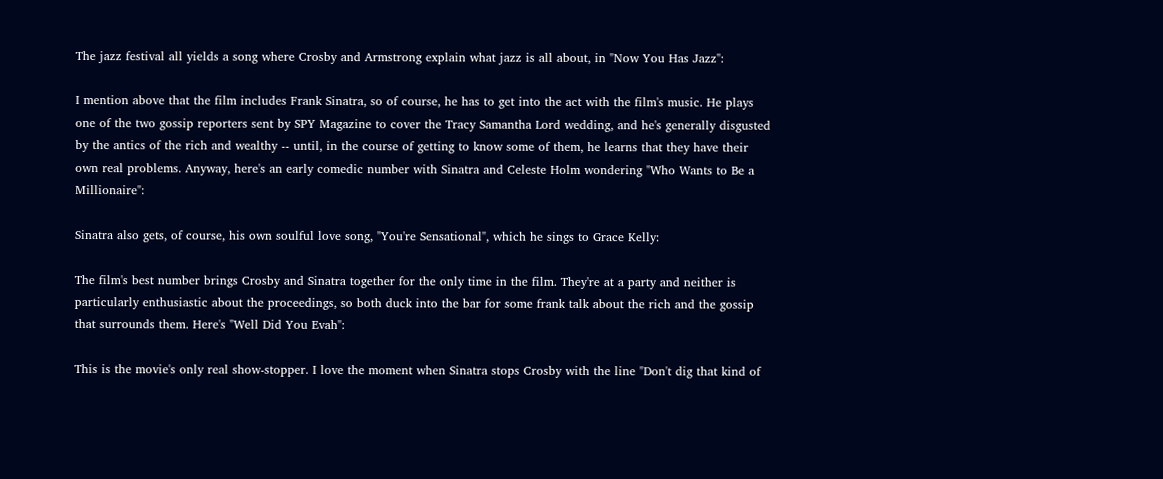The jazz festival all yields a song where Crosby and Armstrong explain what jazz is all about, in "Now You Has Jazz":

I mention above that the film includes Frank Sinatra, so of course, he has to get into the act with the film's music. He plays one of the two gossip reporters sent by SPY Magazine to cover the Tracy Samantha Lord wedding, and he's generally disgusted by the antics of the rich and wealthy -- until, in the course of getting to know some of them, he learns that they have their own real problems. Anyway, here's an early comedic number with Sinatra and Celeste Holm wondering "Who Wants to Be a Millionaire":

Sinatra also gets, of course, his own soulful love song, "You're Sensational", which he sings to Grace Kelly:

The film's best number brings Crosby and Sinatra together for the only time in the film. They're at a party and neither is particularly enthusiastic about the proceedings, so both duck into the bar for some frank talk about the rich and the gossip that surrounds them. Here's "Well Did You Evah":

This is the movie's only real show-stopper. I love the moment when Sinatra stops Crosby with the line "Don't dig that kind of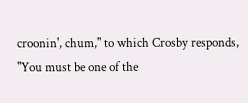croonin', chum," to which Crosby responds, "You must be one of the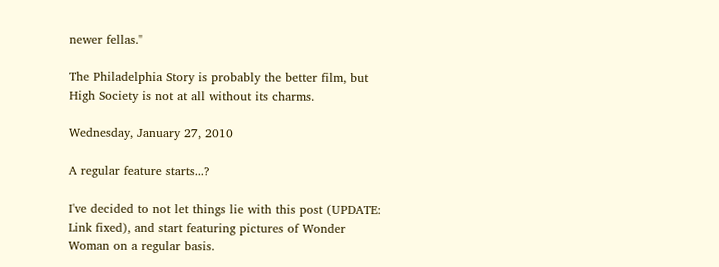newer fellas."

The Philadelphia Story is probably the better film, but High Society is not at all without its charms.

Wednesday, January 27, 2010

A regular feature starts...?

I've decided to not let things lie with this post (UPDATE: Link fixed), and start featuring pictures of Wonder Woman on a regular basis.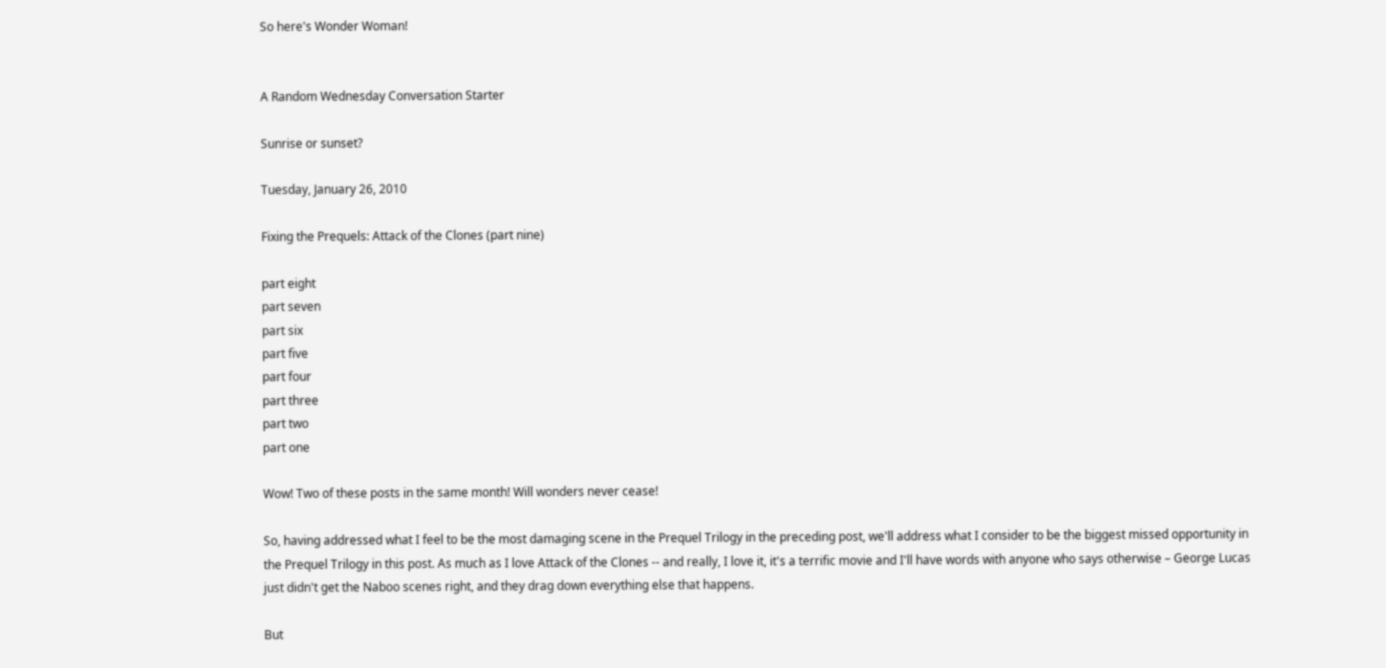So here's Wonder Woman!


A Random Wednesday Conversation Starter

Sunrise or sunset?

Tuesday, January 26, 2010

Fixing the Prequels: Attack of the Clones (part nine)

part eight
part seven
part six
part five
part four
part three
part two
part one

Wow! Two of these posts in the same month! Will wonders never cease!

So, having addressed what I feel to be the most damaging scene in the Prequel Trilogy in the preceding post, we'll address what I consider to be the biggest missed opportunity in the Prequel Trilogy in this post. As much as I love Attack of the Clones -- and really, I love it, it's a terrific movie and I'll have words with anyone who says otherwise – George Lucas just didn't get the Naboo scenes right, and they drag down everything else that happens.

But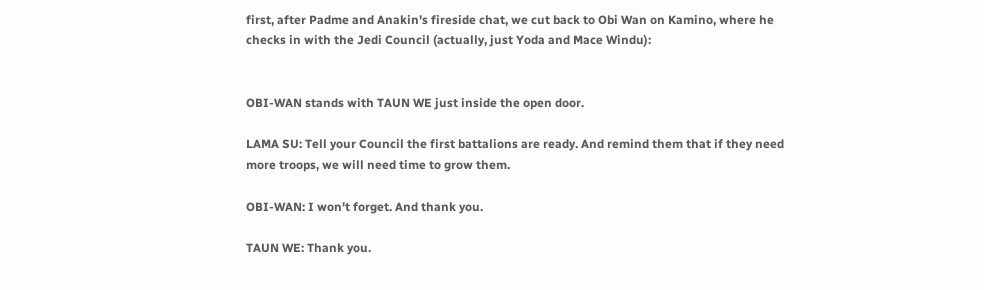first, after Padme and Anakin's fireside chat, we cut back to Obi Wan on Kamino, where he checks in with the Jedi Council (actually, just Yoda and Mace Windu):


OBI-WAN stands with TAUN WE just inside the open door.

LAMA SU: Tell your Council the first battalions are ready. And remind them that if they need more troops, we will need time to grow them.

OBI-WAN: I won't forget. And thank you.

TAUN WE: Thank you.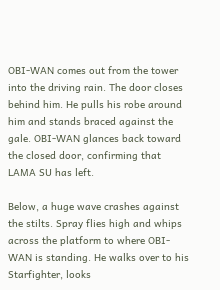OBI-WAN comes out from the tower into the driving rain. The door closes behind him. He pulls his robe around him and stands braced against the gale. OBI-WAN glances back toward the closed door, confirming that LAMA SU has left.

Below, a huge wave crashes against the stilts. Spray flies high and whips across the platform to where OBI-WAN is standing. He walks over to his Starfighter, looks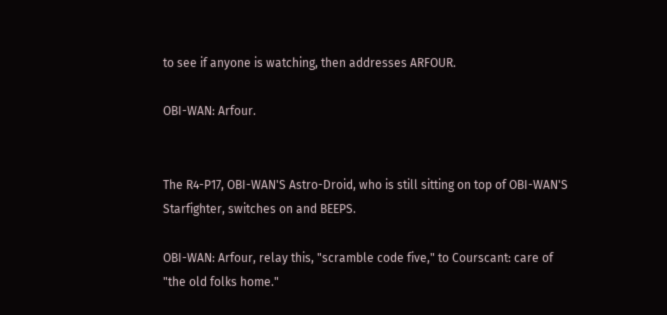to see if anyone is watching, then addresses ARFOUR.

OBI-WAN: Arfour.


The R4-P17, OBI-WAN'S Astro-Droid, who is still sitting on top of OBI-WAN'S Starfighter, switches on and BEEPS.

OBI-WAN: Arfour, relay this, "scramble code five," to Courscant: care of "the old folks home."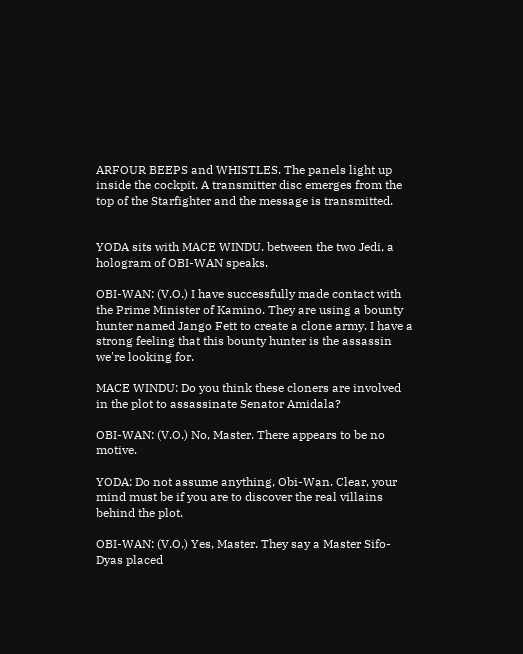ARFOUR BEEPS and WHISTLES. The panels light up inside the cockpit. A transmitter disc emerges from the top of the Starfighter and the message is transmitted.


YODA sits with MACE WINDU. between the two Jedi, a hologram of OBI-WAN speaks.

OBI-WAN: (V.O.) I have successfully made contact with the Prime Minister of Kamino. They are using a bounty hunter named Jango Fett to create a clone army. I have a strong feeling that this bounty hunter is the assassin we're looking for.

MACE WINDU: Do you think these cloners are involved in the plot to assassinate Senator Amidala?

OBI-WAN: (V.O.) No, Master. There appears to be no motive.

YODA: Do not assume anything, Obi-Wan. Clear, your mind must be if you are to discover the real villains behind the plot.

OBI-WAN: (V.O.) Yes, Master. They say a Master Sifo-Dyas placed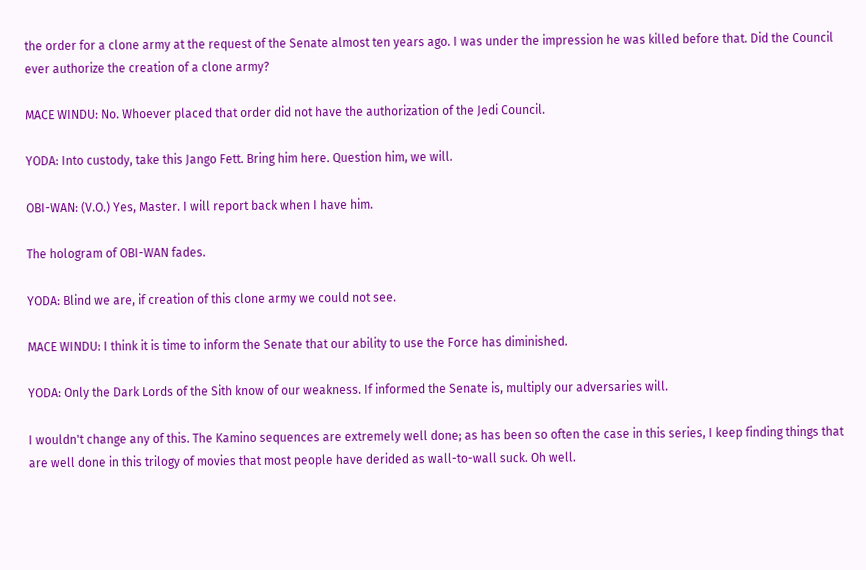the order for a clone army at the request of the Senate almost ten years ago. I was under the impression he was killed before that. Did the Council ever authorize the creation of a clone army?

MACE WINDU: No. Whoever placed that order did not have the authorization of the Jedi Council.

YODA: Into custody, take this Jango Fett. Bring him here. Question him, we will.

OBI-WAN: (V.O.) Yes, Master. I will report back when I have him.

The hologram of OBI-WAN fades.

YODA: Blind we are, if creation of this clone army we could not see.

MACE WINDU: I think it is time to inform the Senate that our ability to use the Force has diminished.

YODA: Only the Dark Lords of the Sith know of our weakness. If informed the Senate is, multiply our adversaries will.

I wouldn't change any of this. The Kamino sequences are extremely well done; as has been so often the case in this series, I keep finding things that are well done in this trilogy of movies that most people have derided as wall-to-wall suck. Oh well.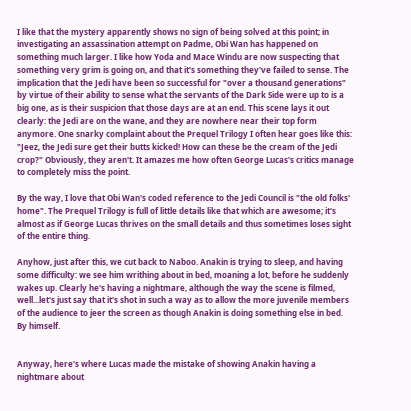I like that the mystery apparently shows no sign of being solved at this point; in investigating an assassination attempt on Padme, Obi Wan has happened on something much larger. I like how Yoda and Mace Windu are now suspecting that something very grim is going on, and that it's something they've failed to sense. The implication that the Jedi have been so successful for "over a thousand generations" by virtue of their ability to sense what the servants of the Dark Side were up to is a big one, as is their suspicion that those days are at an end. This scene lays it out clearly: the Jedi are on the wane, and they are nowhere near their top form anymore. One snarky complaint about the Prequel Trilogy I often hear goes like this: "Jeez, the Jedi sure get their butts kicked! How can these be the cream of the Jedi crop?" Obviously, they aren't. It amazes me how often George Lucas's critics manage to completely miss the point.

By the way, I love that Obi Wan's coded reference to the Jedi Council is "the old folks' home". The Prequel Trilogy is full of little details like that which are awesome; it's almost as if George Lucas thrives on the small details and thus sometimes loses sight of the entire thing.

Anyhow, just after this, we cut back to Naboo. Anakin is trying to sleep, and having some difficulty: we see him writhing about in bed, moaning a lot, before he suddenly wakes up. Clearly he's having a nightmare, although the way the scene is filmed, well...let's just say that it's shot in such a way as to allow the more juvenile members of the audience to jeer the screen as though Anakin is doing something else in bed. By himself.


Anyway, here's where Lucas made the mistake of showing Anakin having a nightmare about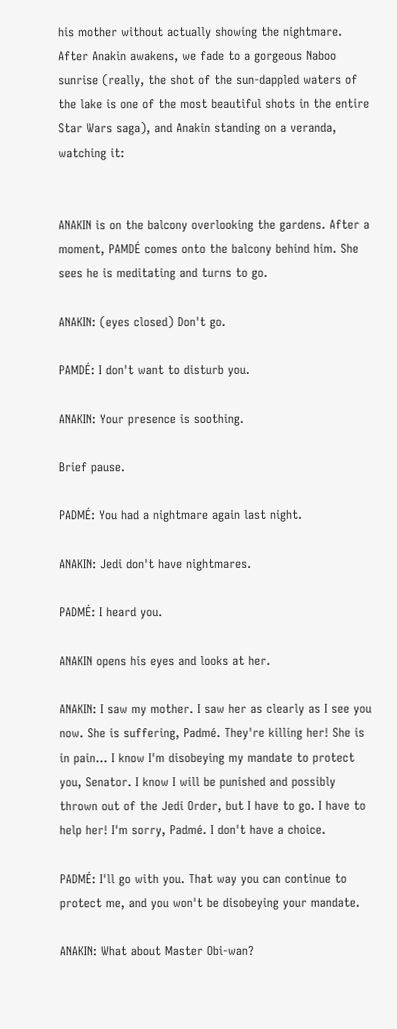his mother without actually showing the nightmare. After Anakin awakens, we fade to a gorgeous Naboo sunrise (really, the shot of the sun-dappled waters of the lake is one of the most beautiful shots in the entire Star Wars saga), and Anakin standing on a veranda, watching it:


ANAKIN is on the balcony overlooking the gardens. After a moment, PAMDÉ comes onto the balcony behind him. She sees he is meditating and turns to go.

ANAKIN: (eyes closed) Don't go.

PAMDÉ: I don't want to disturb you.

ANAKIN: Your presence is soothing.

Brief pause.

PADMÉ: You had a nightmare again last night.

ANAKIN: Jedi don't have nightmares.

PADMÉ: I heard you.

ANAKIN opens his eyes and looks at her.

ANAKIN: I saw my mother. I saw her as clearly as I see you now. She is suffering, Padmé. They're killing her! She is in pain... I know I'm disobeying my mandate to protect you, Senator. I know I will be punished and possibly thrown out of the Jedi Order, but I have to go. I have to help her! I'm sorry, Padmé. I don't have a choice.

PADMÉ: I'll go with you. That way you can continue to protect me, and you won't be disobeying your mandate.

ANAKIN: What about Master Obi-wan?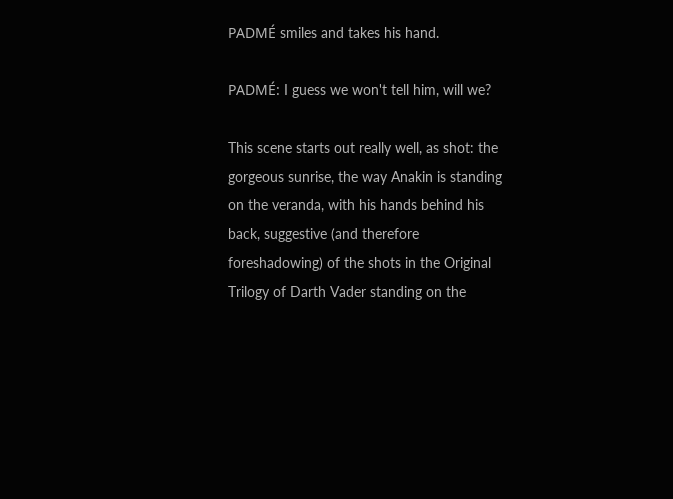PADMÉ smiles and takes his hand.

PADMÉ: I guess we won't tell him, will we?

This scene starts out really well, as shot: the gorgeous sunrise, the way Anakin is standing on the veranda, with his hands behind his back, suggestive (and therefore foreshadowing) of the shots in the Original Trilogy of Darth Vader standing on the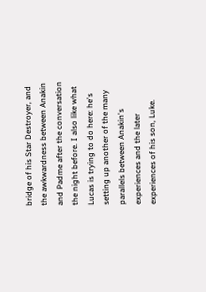bridge of his Star Destroyer, and the awkwardness between Anakin and Padme after the conversation the night before. I also like what Lucas is trying to do here: he's setting up another of the many parallels between Anakin's experiences and the later experiences of his son, Luke.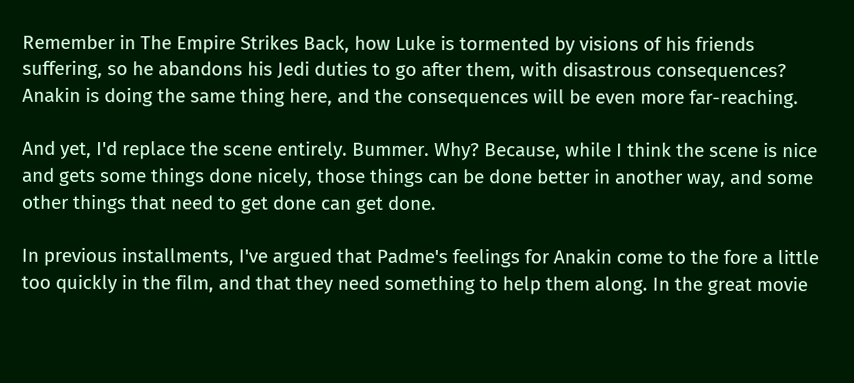Remember in The Empire Strikes Back, how Luke is tormented by visions of his friends suffering, so he abandons his Jedi duties to go after them, with disastrous consequences? Anakin is doing the same thing here, and the consequences will be even more far-reaching.

And yet, I'd replace the scene entirely. Bummer. Why? Because, while I think the scene is nice and gets some things done nicely, those things can be done better in another way, and some other things that need to get done can get done.

In previous installments, I've argued that Padme's feelings for Anakin come to the fore a little too quickly in the film, and that they need something to help them along. In the great movie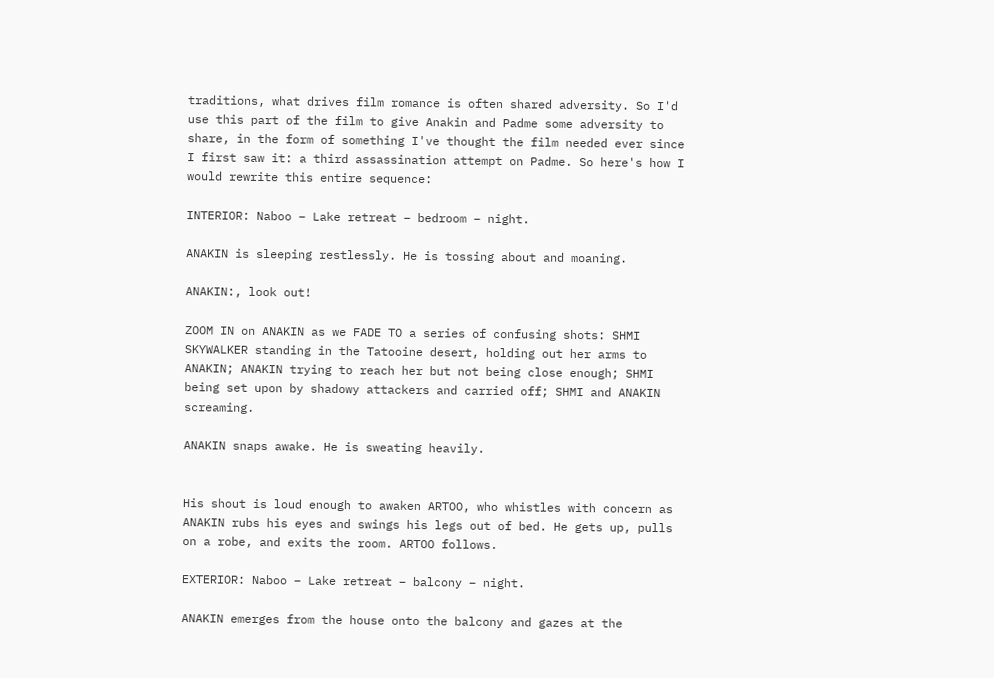traditions, what drives film romance is often shared adversity. So I'd use this part of the film to give Anakin and Padme some adversity to share, in the form of something I've thought the film needed ever since I first saw it: a third assassination attempt on Padme. So here's how I would rewrite this entire sequence:

INTERIOR: Naboo – Lake retreat – bedroom – night.

ANAKIN is sleeping restlessly. He is tossing about and moaning.

ANAKIN:, look out!

ZOOM IN on ANAKIN as we FADE TO a series of confusing shots: SHMI SKYWALKER standing in the Tatooine desert, holding out her arms to ANAKIN; ANAKIN trying to reach her but not being close enough; SHMI being set upon by shadowy attackers and carried off; SHMI and ANAKIN screaming.

ANAKIN snaps awake. He is sweating heavily.


His shout is loud enough to awaken ARTOO, who whistles with concern as ANAKIN rubs his eyes and swings his legs out of bed. He gets up, pulls on a robe, and exits the room. ARTOO follows.

EXTERIOR: Naboo – Lake retreat – balcony – night.

ANAKIN emerges from the house onto the balcony and gazes at the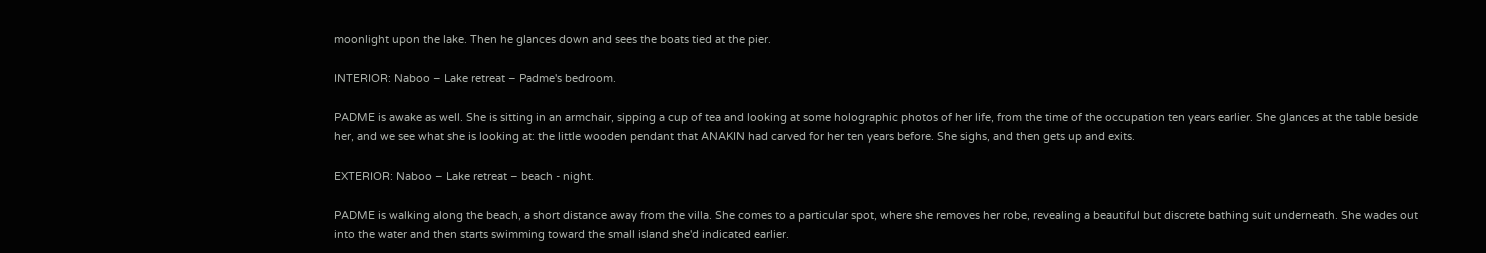moonlight upon the lake. Then he glances down and sees the boats tied at the pier.

INTERIOR: Naboo – Lake retreat – Padme's bedroom.

PADME is awake as well. She is sitting in an armchair, sipping a cup of tea and looking at some holographic photos of her life, from the time of the occupation ten years earlier. She glances at the table beside her, and we see what she is looking at: the little wooden pendant that ANAKIN had carved for her ten years before. She sighs, and then gets up and exits.

EXTERIOR: Naboo – Lake retreat – beach - night.

PADME is walking along the beach, a short distance away from the villa. She comes to a particular spot, where she removes her robe, revealing a beautiful but discrete bathing suit underneath. She wades out into the water and then starts swimming toward the small island she'd indicated earlier.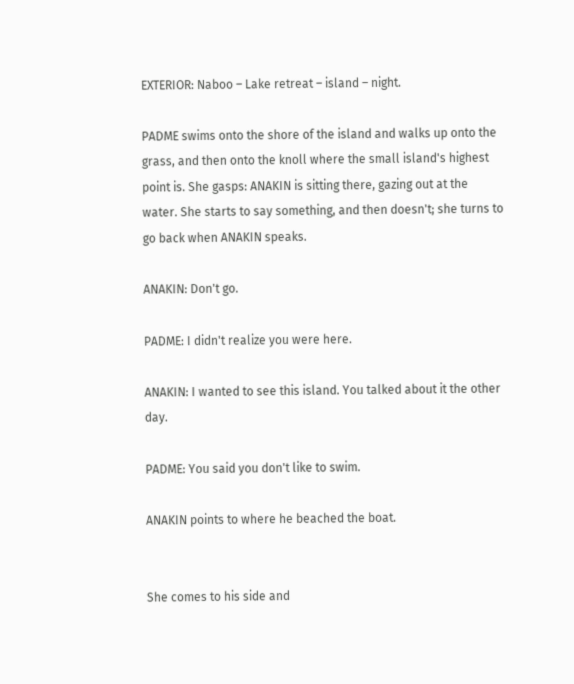EXTERIOR: Naboo – Lake retreat – island – night.

PADME swims onto the shore of the island and walks up onto the grass, and then onto the knoll where the small island's highest point is. She gasps: ANAKIN is sitting there, gazing out at the water. She starts to say something, and then doesn't; she turns to go back when ANAKIN speaks.

ANAKIN: Don't go.

PADME: I didn't realize you were here.

ANAKIN: I wanted to see this island. You talked about it the other day.

PADME: You said you don't like to swim.

ANAKIN points to where he beached the boat.


She comes to his side and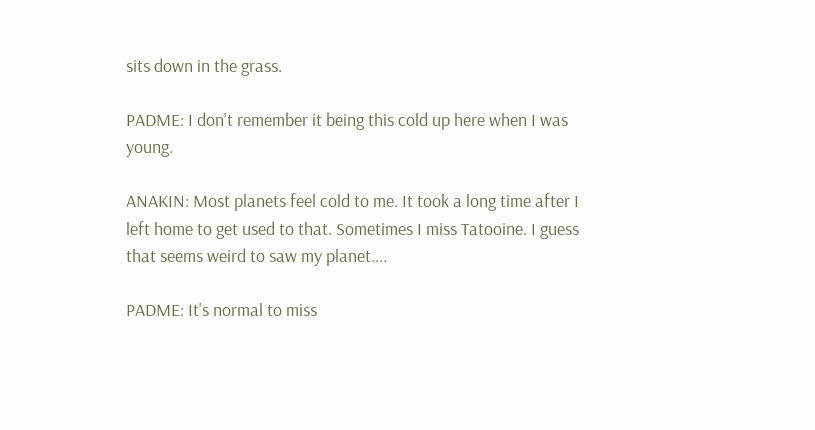sits down in the grass.

PADME: I don't remember it being this cold up here when I was young.

ANAKIN: Most planets feel cold to me. It took a long time after I left home to get used to that. Sometimes I miss Tatooine. I guess that seems weird to saw my planet....

PADME: It's normal to miss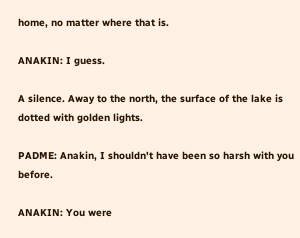home, no matter where that is.

ANAKIN: I guess.

A silence. Away to the north, the surface of the lake is dotted with golden lights.

PADME: Anakin, I shouldn't have been so harsh with you before.

ANAKIN: You were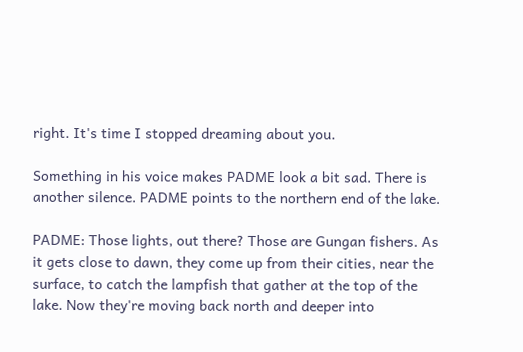right. It's time I stopped dreaming about you.

Something in his voice makes PADME look a bit sad. There is another silence. PADME points to the northern end of the lake.

PADME: Those lights, out there? Those are Gungan fishers. As it gets close to dawn, they come up from their cities, near the surface, to catch the lampfish that gather at the top of the lake. Now they're moving back north and deeper into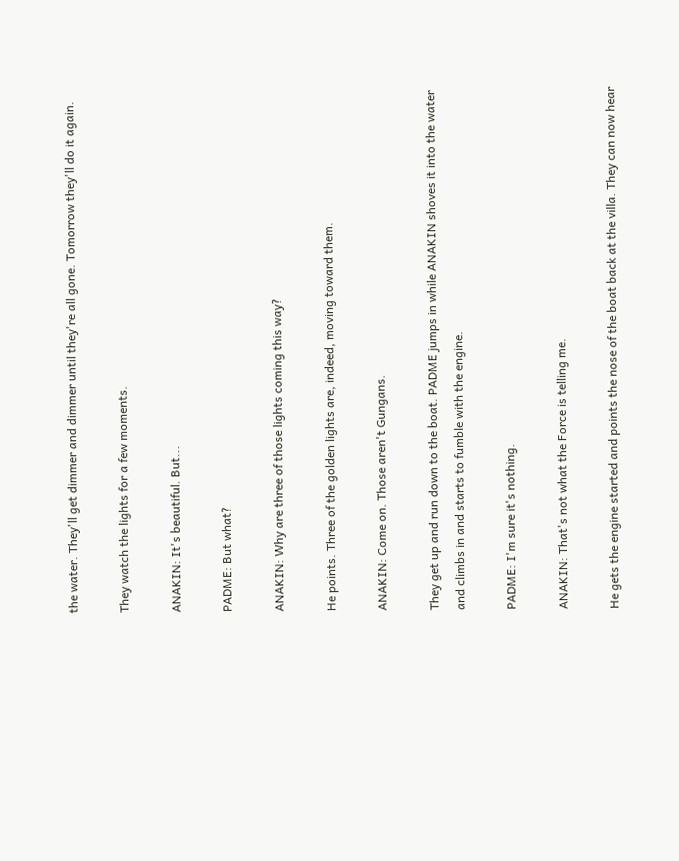the water. They'll get dimmer and dimmer until they're all gone. Tomorrow they'll do it again.

They watch the lights for a few moments.

ANAKIN: It's beautiful. But...

PADME: But what?

ANAKIN: Why are three of those lights coming this way?

He points. Three of the golden lights are, indeed, moving toward them.

ANAKIN: Come on. Those aren't Gungans.

They get up and run down to the boat. PADME jumps in while ANAKIN shoves it into the water and climbs in and starts to fumble with the engine.

PADME: I'm sure it's nothing.

ANAKIN: That's not what the Force is telling me.

He gets the engine started and points the nose of the boat back at the villa. They can now hear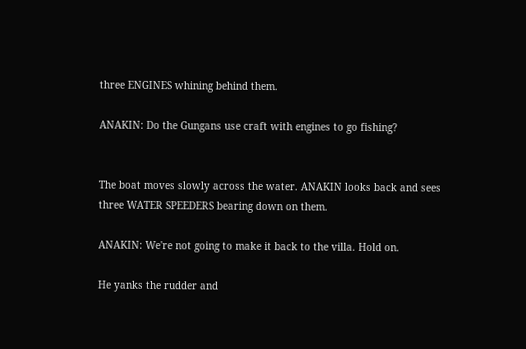three ENGINES whining behind them.

ANAKIN: Do the Gungans use craft with engines to go fishing?


The boat moves slowly across the water. ANAKIN looks back and sees three WATER SPEEDERS bearing down on them.

ANAKIN: We're not going to make it back to the villa. Hold on.

He yanks the rudder and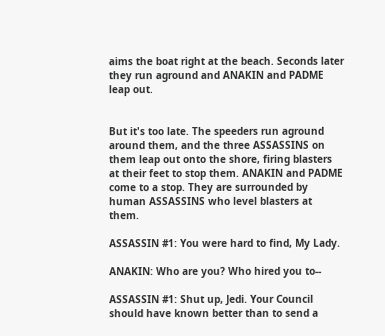aims the boat right at the beach. Seconds later they run aground and ANAKIN and PADME leap out.


But it's too late. The speeders run aground around them, and the three ASSASSINS on them leap out onto the shore, firing blasters at their feet to stop them. ANAKIN and PADME come to a stop. They are surrounded by human ASSASSINS who level blasters at them.

ASSASSIN #1: You were hard to find, My Lady.

ANAKIN: Who are you? Who hired you to--

ASSASSIN #1: Shut up, Jedi. Your Council should have known better than to send a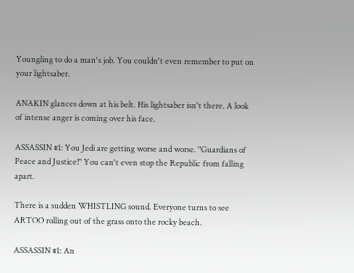Youngling to do a man's job. You couldn't even remember to put on your lightsaber.

ANAKIN glances down at his belt. His lightsaber isn't there. A look of intense anger is coming over his face.

ASSASSIN #1: You Jedi are getting worse and worse. "Guardians of Peace and Justice!" You can't even stop the Republic from falling apart.

There is a sudden WHISTLING sound. Everyone turns to see ARTOO rolling out of the grass onto the rocky beach.

ASSASSIN #1: An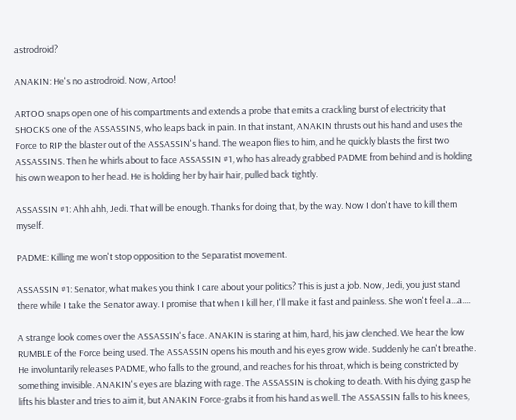astrodroid?

ANAKIN: He's no astrodroid. Now, Artoo!

ARTOO snaps open one of his compartments and extends a probe that emits a crackling burst of electricity that SHOCKS one of the ASSASSINS, who leaps back in pain. In that instant, ANAKIN thrusts out his hand and uses the Force to RIP the blaster out of the ASSASSIN's hand. The weapon flies to him, and he quickly blasts the first two ASSASSINS. Then he whirls about to face ASSASSIN #1, who has already grabbed PADME from behind and is holding his own weapon to her head. He is holding her by hair hair, pulled back tightly.

ASSASSIN #1: Ahh ahh, Jedi. That will be enough. Thanks for doing that, by the way. Now I don't have to kill them myself.

PADME: Killing me won't stop opposition to the Separatist movement.

ASSASSIN #1: Senator, what makes you think I care about your politics? This is just a job. Now, Jedi, you just stand there while I take the Senator away. I promise that when I kill her, I'll make it fast and painless. She won't feel a...a....

A strange look comes over the ASSASSIN's face. ANAKIN is staring at him, hard, his jaw clenched. We hear the low RUMBLE of the Force being used. The ASSASSIN opens his mouth and his eyes grow wide. Suddenly he can't breathe. He involuntarily releases PADME, who falls to the ground, and reaches for his throat, which is being constricted by something invisible. ANAKIN's eyes are blazing with rage. The ASSASSIN is choking to death. With his dying gasp he lifts his blaster and tries to aim it, but ANAKIN Force-grabs it from his hand as well. The ASSASSIN falls to his knees,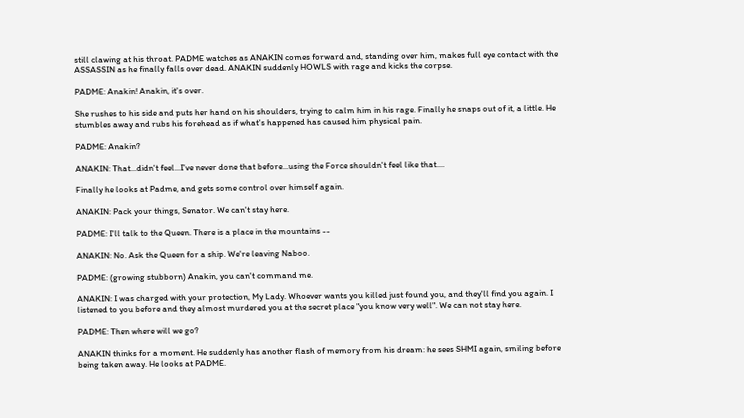still clawing at his throat. PADME watches as ANAKIN comes forward and, standing over him, makes full eye contact with the ASSASSIN as he finally falls over dead. ANAKIN suddenly HOWLS with rage and kicks the corpse.

PADME: Anakin! Anakin, it's over.

She rushes to his side and puts her hand on his shoulders, trying to calm him in his rage. Finally he snaps out of it, a little. He stumbles away and rubs his forehead as if what's happened has caused him physical pain.

PADME: Anakin?

ANAKIN: That...didn't feel...I've never done that before...using the Force shouldn't feel like that....

Finally he looks at Padme, and gets some control over himself again.

ANAKIN: Pack your things, Senator. We can't stay here.

PADME: I'll talk to the Queen. There is a place in the mountains --

ANAKIN: No. Ask the Queen for a ship. We're leaving Naboo.

PADME: (growing stubborn) Anakin, you can't command me.

ANAKIN: I was charged with your protection, My Lady. Whoever wants you killed just found you, and they'll find you again. I listened to you before and they almost murdered you at the secret place "you know very well". We can not stay here.

PADME: Then where will we go?

ANAKIN thinks for a moment. He suddenly has another flash of memory from his dream: he sees SHMI again, smiling before being taken away. He looks at PADME.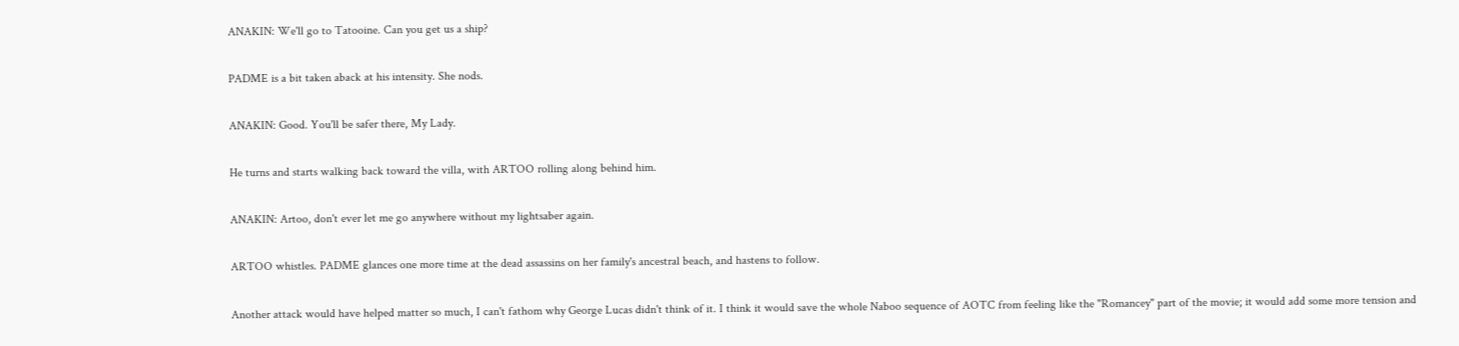ANAKIN: We'll go to Tatooine. Can you get us a ship?

PADME is a bit taken aback at his intensity. She nods.

ANAKIN: Good. You'll be safer there, My Lady.

He turns and starts walking back toward the villa, with ARTOO rolling along behind him.

ANAKIN: Artoo, don't ever let me go anywhere without my lightsaber again.

ARTOO whistles. PADME glances one more time at the dead assassins on her family's ancestral beach, and hastens to follow.

Another attack would have helped matter so much, I can't fathom why George Lucas didn't think of it. I think it would save the whole Naboo sequence of AOTC from feeling like the "Romancey" part of the movie; it would add some more tension and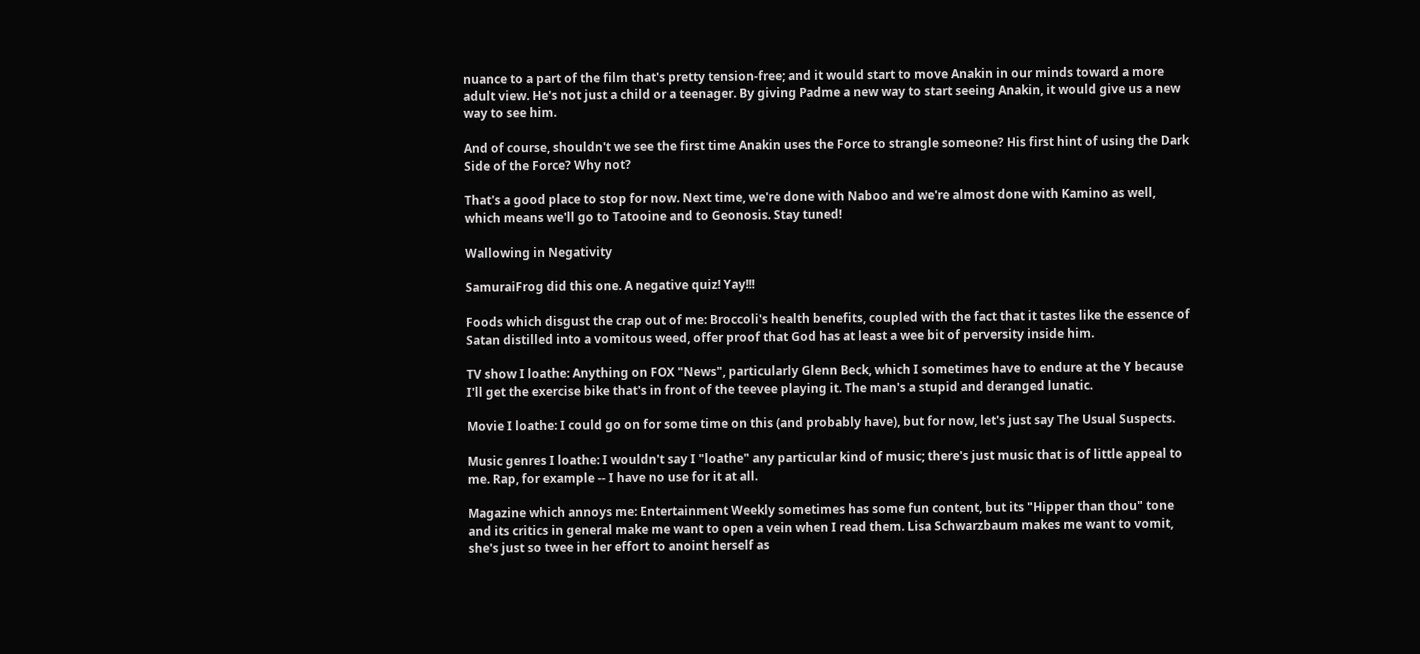nuance to a part of the film that's pretty tension-free; and it would start to move Anakin in our minds toward a more adult view. He's not just a child or a teenager. By giving Padme a new way to start seeing Anakin, it would give us a new way to see him.

And of course, shouldn't we see the first time Anakin uses the Force to strangle someone? His first hint of using the Dark Side of the Force? Why not?

That's a good place to stop for now. Next time, we're done with Naboo and we're almost done with Kamino as well, which means we'll go to Tatooine and to Geonosis. Stay tuned!

Wallowing in Negativity

SamuraiFrog did this one. A negative quiz! Yay!!!

Foods which disgust the crap out of me: Broccoli's health benefits, coupled with the fact that it tastes like the essence of Satan distilled into a vomitous weed, offer proof that God has at least a wee bit of perversity inside him.

TV show I loathe: Anything on FOX "News", particularly Glenn Beck, which I sometimes have to endure at the Y because I'll get the exercise bike that's in front of the teevee playing it. The man's a stupid and deranged lunatic.

Movie I loathe: I could go on for some time on this (and probably have), but for now, let's just say The Usual Suspects.

Music genres I loathe: I wouldn't say I "loathe" any particular kind of music; there's just music that is of little appeal to me. Rap, for example -- I have no use for it at all.

Magazine which annoys me: Entertainment Weekly sometimes has some fun content, but its "Hipper than thou" tone and its critics in general make me want to open a vein when I read them. Lisa Schwarzbaum makes me want to vomit, she's just so twee in her effort to anoint herself as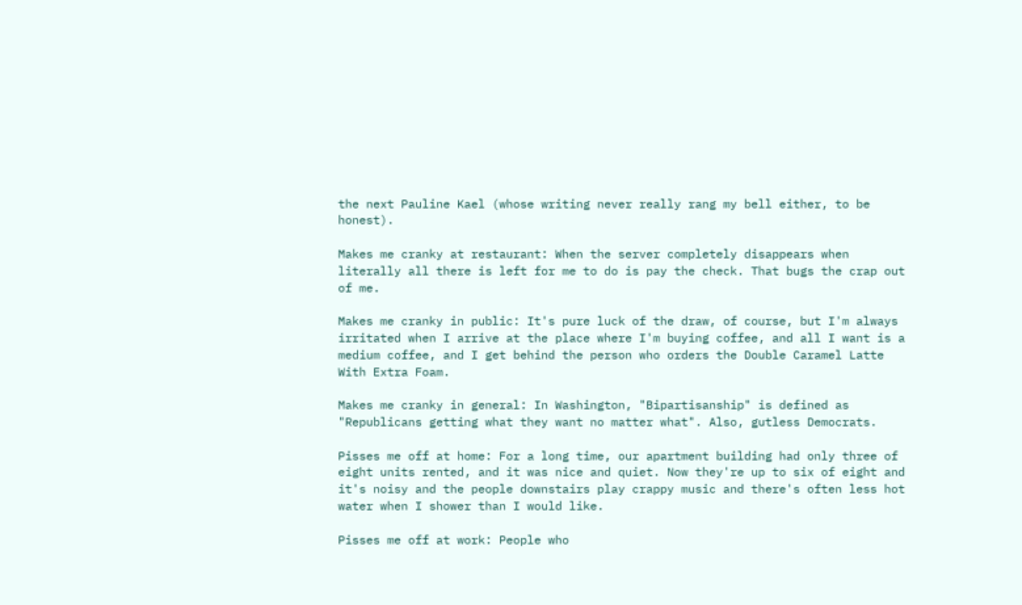the next Pauline Kael (whose writing never really rang my bell either, to be honest).

Makes me cranky at restaurant: When the server completely disappears when literally all there is left for me to do is pay the check. That bugs the crap out of me.

Makes me cranky in public: It's pure luck of the draw, of course, but I'm always irritated when I arrive at the place where I'm buying coffee, and all I want is a medium coffee, and I get behind the person who orders the Double Caramel Latte With Extra Foam.

Makes me cranky in general: In Washington, "Bipartisanship" is defined as "Republicans getting what they want no matter what". Also, gutless Democrats.

Pisses me off at home: For a long time, our apartment building had only three of eight units rented, and it was nice and quiet. Now they're up to six of eight and it's noisy and the people downstairs play crappy music and there's often less hot water when I shower than I would like.

Pisses me off at work: People who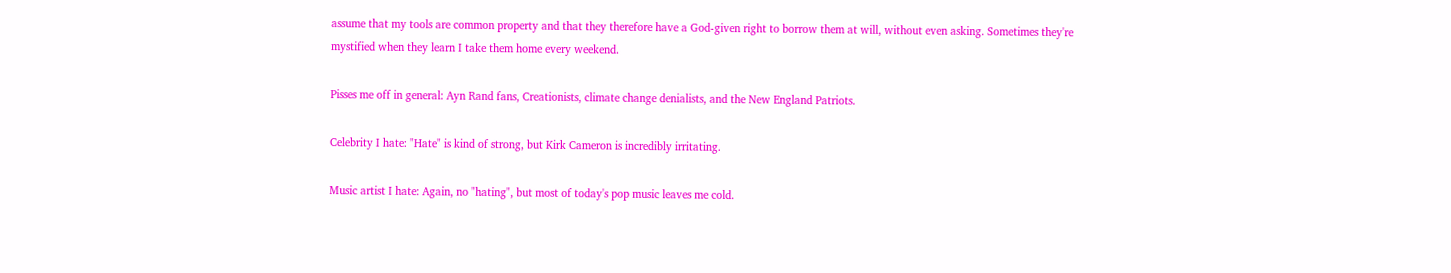assume that my tools are common property and that they therefore have a God-given right to borrow them at will, without even asking. Sometimes they're mystified when they learn I take them home every weekend.

Pisses me off in general: Ayn Rand fans, Creationists, climate change denialists, and the New England Patriots.

Celebrity I hate: "Hate" is kind of strong, but Kirk Cameron is incredibly irritating.

Music artist I hate: Again, no "hating", but most of today's pop music leaves me cold.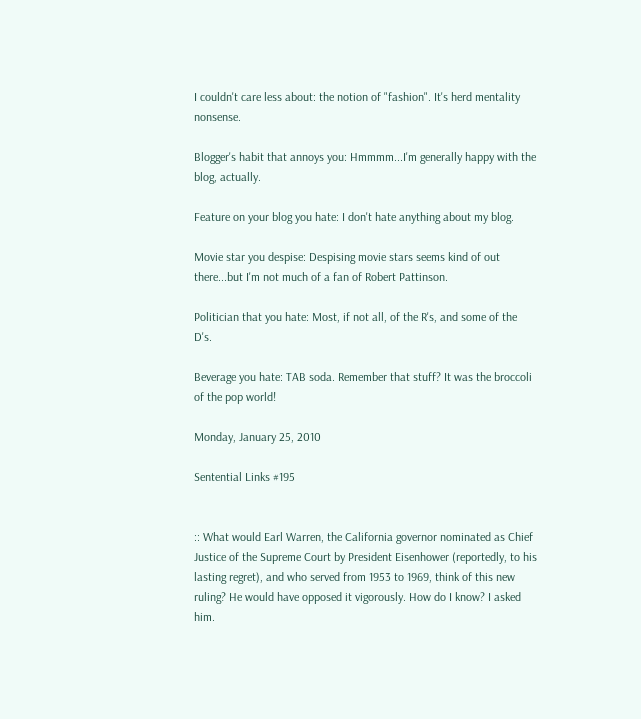I couldn't care less about: the notion of "fashion". It's herd mentality nonsense.

Blogger's habit that annoys you: Hmmmm...I'm generally happy with the blog, actually.

Feature on your blog you hate: I don't hate anything about my blog.

Movie star you despise: Despising movie stars seems kind of out there...but I'm not much of a fan of Robert Pattinson.

Politician that you hate: Most, if not all, of the R's, and some of the D's.

Beverage you hate: TAB soda. Remember that stuff? It was the broccoli of the pop world!

Monday, January 25, 2010

Sentential Links #195


:: What would Earl Warren, the California governor nominated as Chief Justice of the Supreme Court by President Eisenhower (reportedly, to his lasting regret), and who served from 1953 to 1969, think of this new ruling? He would have opposed it vigorously. How do I know? I asked him.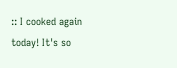:: I cooked again today! It's so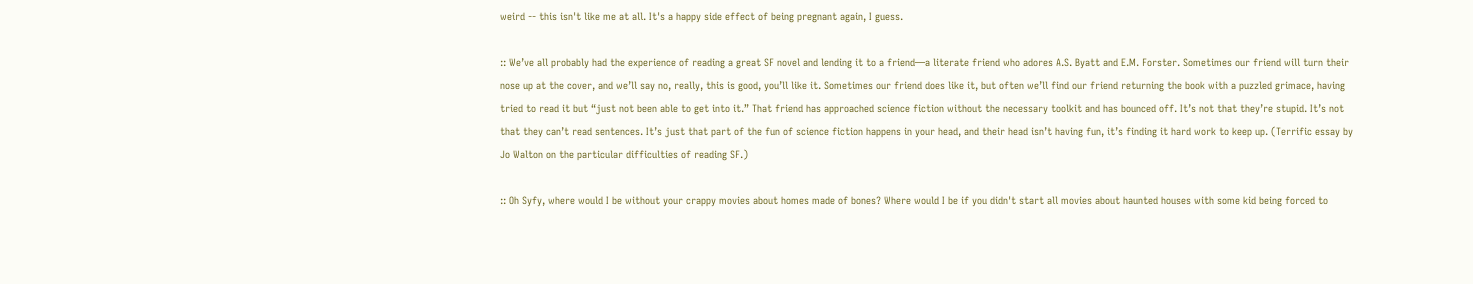weird -- this isn't like me at all. It's a happy side effect of being pregnant again, I guess.

:: We’ve all probably had the experience of reading a great SF novel and lending it to a friend—a literate friend who adores A.S. Byatt and E.M. Forster. Sometimes our friend will turn their nose up at the cover, and we’ll say no, really, this is good, you’ll like it. Sometimes our friend does like it, but often we’ll find our friend returning the book with a puzzled grimace, having tried to read it but “just not been able to get into it.” That friend has approached science fiction without the necessary toolkit and has bounced off. It’s not that they’re stupid. It’s not that they can’t read sentences. It’s just that part of the fun of science fiction happens in your head, and their head isn’t having fun, it’s finding it hard work to keep up. (Terrific essay by Jo Walton on the particular difficulties of reading SF.)

:: Oh Syfy, where would I be without your crappy movies about homes made of bones? Where would I be if you didn't start all movies about haunted houses with some kid being forced to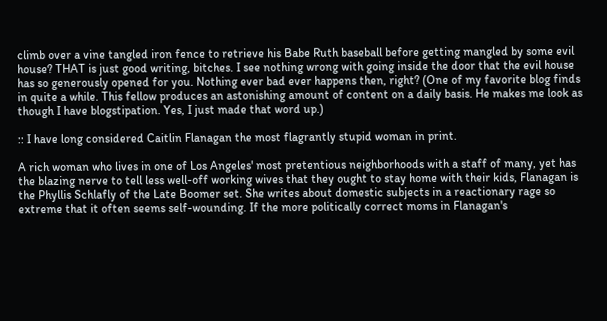climb over a vine tangled iron fence to retrieve his Babe Ruth baseball before getting mangled by some evil house? THAT is just good writing, bitches. I see nothing wrong with going inside the door that the evil house has so generously opened for you. Nothing ever bad ever happens then, right? (One of my favorite blog finds in quite a while. This fellow produces an astonishing amount of content on a daily basis. He makes me look as though I have blogstipation. Yes, I just made that word up.)

:: I have long considered Caitlin Flanagan the most flagrantly stupid woman in print.

A rich woman who lives in one of Los Angeles' most pretentious neighborhoods with a staff of many, yet has the blazing nerve to tell less well-off working wives that they ought to stay home with their kids, Flanagan is the Phyllis Schlafly of the Late Boomer set. She writes about domestic subjects in a reactionary rage so extreme that it often seems self-wounding. If the more politically correct moms in Flanagan's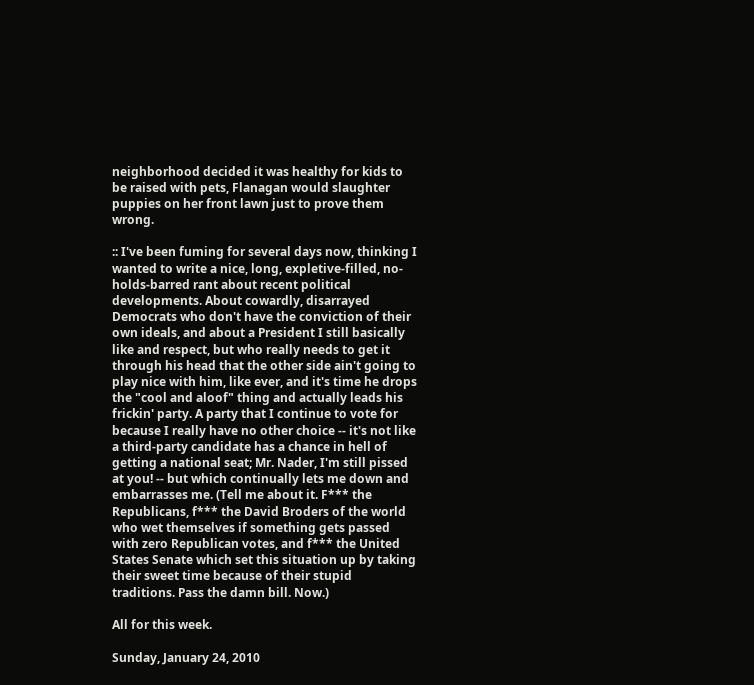neighborhood decided it was healthy for kids to be raised with pets, Flanagan would slaughter puppies on her front lawn just to prove them wrong.

:: I've been fuming for several days now, thinking I wanted to write a nice, long, expletive-filled, no-holds-barred rant about recent political developments. About cowardly, disarrayed Democrats who don't have the conviction of their own ideals, and about a President I still basically like and respect, but who really needs to get it through his head that the other side ain't going to play nice with him, like ever, and it's time he drops the "cool and aloof" thing and actually leads his frickin' party. A party that I continue to vote for because I really have no other choice -- it's not like a third-party candidate has a chance in hell of getting a national seat; Mr. Nader, I'm still pissed at you! -- but which continually lets me down and embarrasses me. (Tell me about it. F*** the Republicans, f*** the David Broders of the world who wet themselves if something gets passed with zero Republican votes, and f*** the United States Senate which set this situation up by taking their sweet time because of their stupid traditions. Pass the damn bill. Now.)

All for this week.

Sunday, January 24, 2010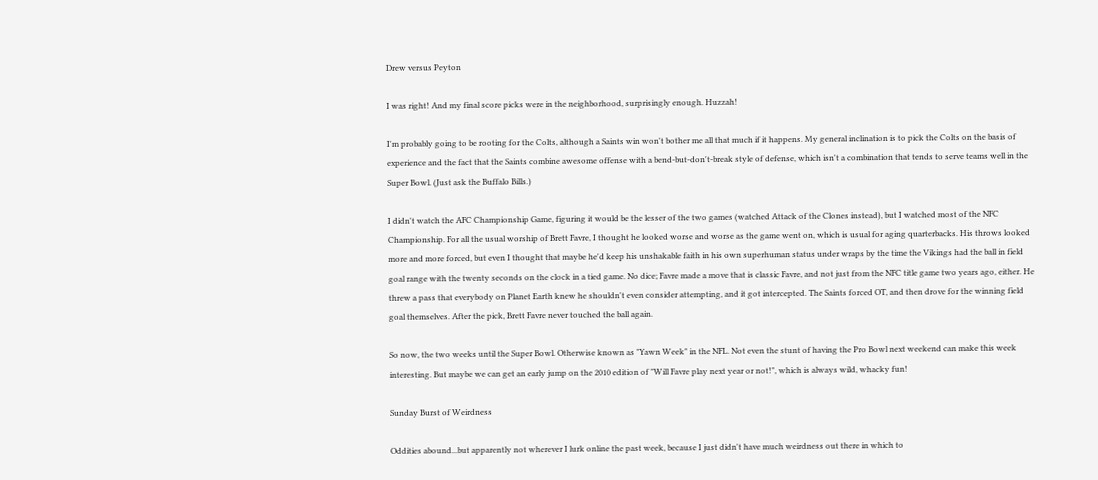Drew versus Peyton

I was right! And my final score picks were in the neighborhood, surprisingly enough. Huzzah!

I'm probably going to be rooting for the Colts, although a Saints win won't bother me all that much if it happens. My general inclination is to pick the Colts on the basis of experience and the fact that the Saints combine awesome offense with a bend-but-don't-break style of defense, which isn't a combination that tends to serve teams well in the Super Bowl. (Just ask the Buffalo Bills.)

I didn't watch the AFC Championship Game, figuring it would be the lesser of the two games (watched Attack of the Clones instead), but I watched most of the NFC Championship. For all the usual worship of Brett Favre, I thought he looked worse and worse as the game went on, which is usual for aging quarterbacks. His throws looked more and more forced, but even I thought that maybe he'd keep his unshakable faith in his own superhuman status under wraps by the time the Vikings had the ball in field goal range with the twenty seconds on the clock in a tied game. No dice; Favre made a move that is classic Favre, and not just from the NFC title game two years ago, either. He threw a pass that everybody on Planet Earth knew he shouldn't even consider attempting, and it got intercepted. The Saints forced OT, and then drove for the winning field goal themselves. After the pick, Brett Favre never touched the ball again.

So now, the two weeks until the Super Bowl. Otherwise known as "Yawn Week" in the NFL. Not even the stunt of having the Pro Bowl next weekend can make this week interesting. But maybe we can get an early jump on the 2010 edition of "Will Favre play next year or not!", which is always wild, whacky fun!

Sunday Burst of Weirdness

Oddities abound...but apparently not wherever I lurk online the past week, because I just didn't have much weirdness out there in which to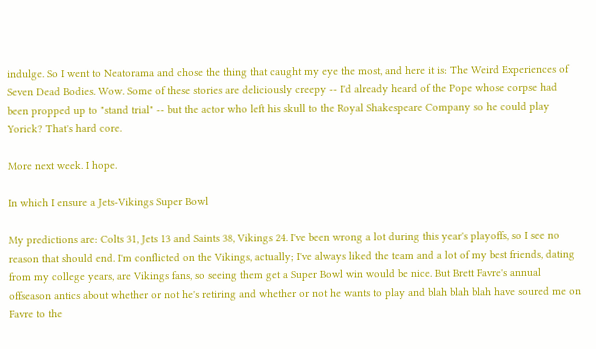indulge. So I went to Neatorama and chose the thing that caught my eye the most, and here it is: The Weird Experiences of Seven Dead Bodies. Wow. Some of these stories are deliciously creepy -- I'd already heard of the Pope whose corpse had been propped up to "stand trial" -- but the actor who left his skull to the Royal Shakespeare Company so he could play Yorick? That's hard core.

More next week. I hope.

In which I ensure a Jets-Vikings Super Bowl

My predictions are: Colts 31, Jets 13 and Saints 38, Vikings 24. I've been wrong a lot during this year's playoffs, so I see no reason that should end. I'm conflicted on the Vikings, actually; I've always liked the team and a lot of my best friends, dating from my college years, are Vikings fans, so seeing them get a Super Bowl win would be nice. But Brett Favre's annual offseason antics about whether or not he's retiring and whether or not he wants to play and blah blah blah have soured me on Favre to the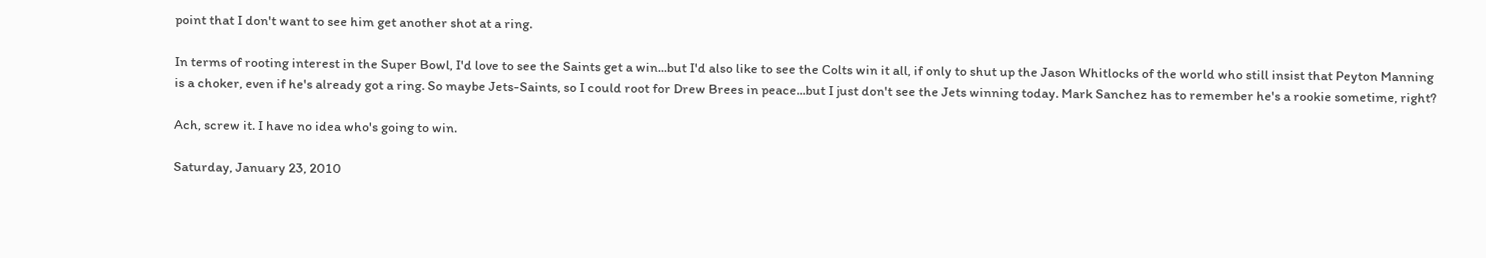point that I don't want to see him get another shot at a ring.

In terms of rooting interest in the Super Bowl, I'd love to see the Saints get a win...but I'd also like to see the Colts win it all, if only to shut up the Jason Whitlocks of the world who still insist that Peyton Manning is a choker, even if he's already got a ring. So maybe Jets-Saints, so I could root for Drew Brees in peace...but I just don't see the Jets winning today. Mark Sanchez has to remember he's a rookie sometime, right?

Ach, screw it. I have no idea who's going to win.

Saturday, January 23, 2010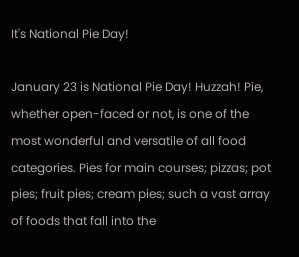It's National Pie Day!

January 23 is National Pie Day! Huzzah! Pie, whether open-faced or not, is one of the most wonderful and versatile of all food categories. Pies for main courses; pizzas; pot pies; fruit pies; cream pies; such a vast array of foods that fall into the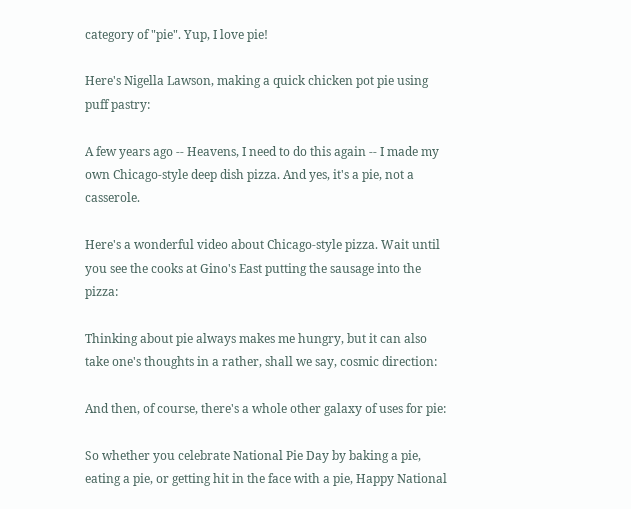category of "pie". Yup, I love pie!

Here's Nigella Lawson, making a quick chicken pot pie using puff pastry:

A few years ago -- Heavens, I need to do this again -- I made my own Chicago-style deep dish pizza. And yes, it's a pie, not a casserole.

Here's a wonderful video about Chicago-style pizza. Wait until you see the cooks at Gino's East putting the sausage into the pizza:

Thinking about pie always makes me hungry, but it can also take one's thoughts in a rather, shall we say, cosmic direction:

And then, of course, there's a whole other galaxy of uses for pie:

So whether you celebrate National Pie Day by baking a pie, eating a pie, or getting hit in the face with a pie, Happy National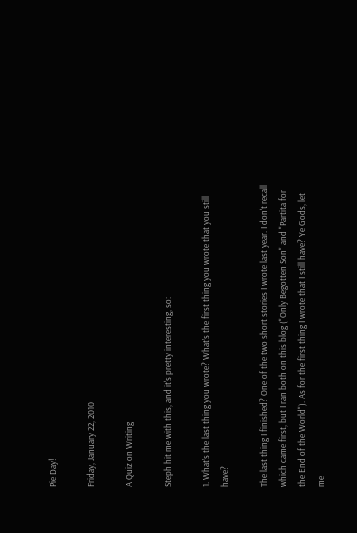Pie Day!

Friday, January 22, 2010

A Quiz on Writing

Steph hit me with this, and it's pretty interesting, so:

1. What’s the last thing you wrote? What’s the first thing you wrote that you still have?

The last thing I finished? One of the two short stories I wrote last year. I don't recall which came first, but I ran both on this blog ("Only Begotten Son" and "Partita for the End of the World"). As for the first thing I wrote that I still have? Ye Gods, let me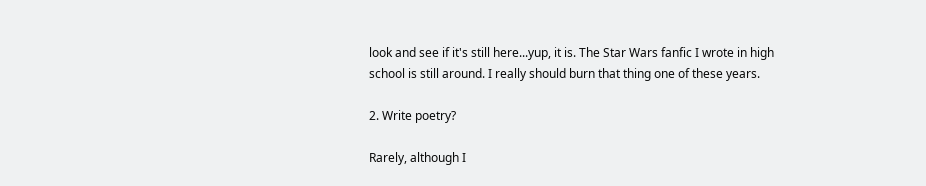look and see if it's still here...yup, it is. The Star Wars fanfic I wrote in high school is still around. I really should burn that thing one of these years.

2. Write poetry?

Rarely, although I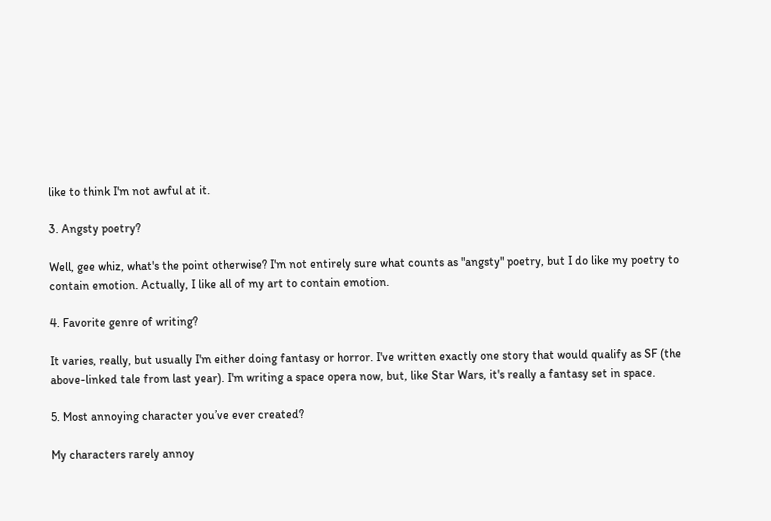like to think I'm not awful at it.

3. Angsty poetry?

Well, gee whiz, what's the point otherwise? I'm not entirely sure what counts as "angsty" poetry, but I do like my poetry to contain emotion. Actually, I like all of my art to contain emotion.

4. Favorite genre of writing?

It varies, really, but usually I'm either doing fantasy or horror. I've written exactly one story that would qualify as SF (the above-linked tale from last year). I'm writing a space opera now, but, like Star Wars, it's really a fantasy set in space.

5. Most annoying character you’ve ever created?

My characters rarely annoy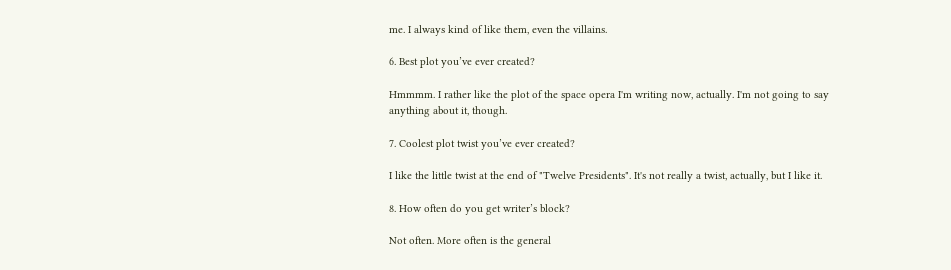me. I always kind of like them, even the villains.

6. Best plot you’ve ever created?

Hmmmm. I rather like the plot of the space opera I'm writing now, actually. I'm not going to say anything about it, though.

7. Coolest plot twist you’ve ever created?

I like the little twist at the end of "Twelve Presidents". It's not really a twist, actually, but I like it.

8. How often do you get writer’s block?

Not often. More often is the general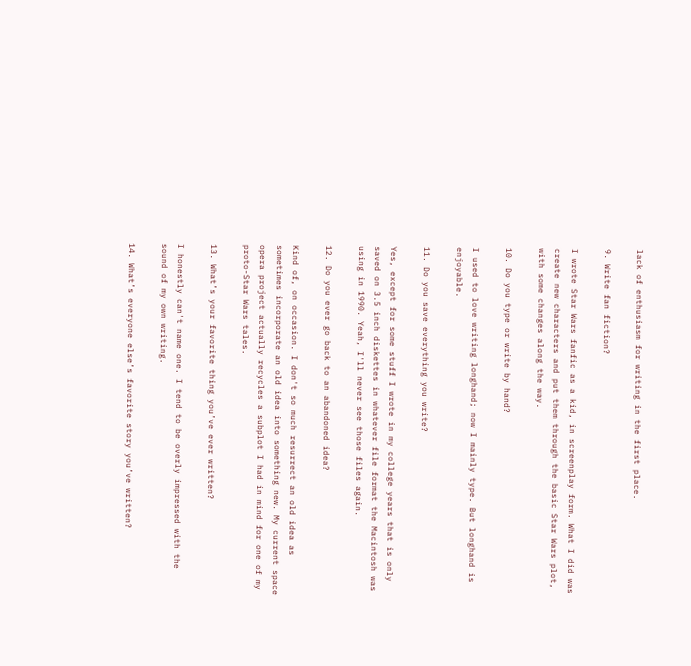lack of enthusiasm for writing in the first place.

9. Write fan fiction?

I wrote Star Wars fanfic as a kid, in screenplay form. What I did was create new characters and put them through the basic Star Wars plot, with some changes along the way.

10. Do you type or write by hand?

I used to love writing longhand; now I mainly type. But longhand is enjoyable.

11. Do you save everything you write?

Yes, except for some stuff I wrote in my college years that is only saved on 3.5 inch diskettes in whatever file format the Macintosh was using in 1990. Yeah, I'll never see those files again.

12. Do you ever go back to an abandoned idea?

Kind of, on occasion. I don't so much resurrect an old idea as sometimes incorporate an old idea into something new. My current space opera project actually recycles a subplot I had in mind for one of my proto-Star Wars tales.

13. What’s your favorite thing you’ve ever written?

I honestly can't name one. I tend to be overly impressed with the sound of my own writing.

14. What’s everyone else’s favorite story you’ve written?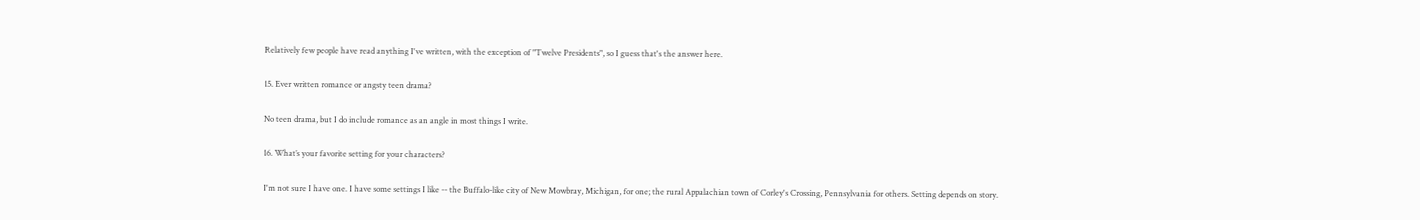Relatively few people have read anything I've written, with the exception of "Twelve Presidents", so I guess that's the answer here.

15. Ever written romance or angsty teen drama?

No teen drama, but I do include romance as an angle in most things I write.

16. What’s your favorite setting for your characters?

I'm not sure I have one. I have some settings I like -- the Buffalo-like city of New Mowbray, Michigan, for one; the rural Appalachian town of Corley's Crossing, Pennsylvania for others. Setting depends on story.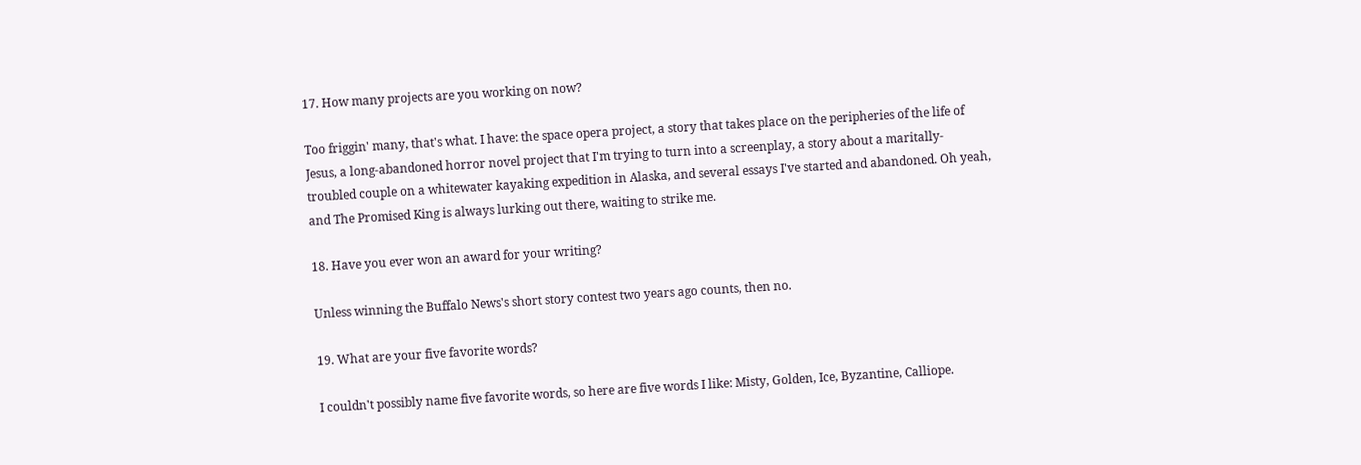17. How many projects are you working on now?

Too friggin' many, that's what. I have: the space opera project, a story that takes place on the peripheries of the life of Jesus, a long-abandoned horror novel project that I'm trying to turn into a screenplay, a story about a maritally-troubled couple on a whitewater kayaking expedition in Alaska, and several essays I've started and abandoned. Oh yeah, and The Promised King is always lurking out there, waiting to strike me.

18. Have you ever won an award for your writing?

Unless winning the Buffalo News's short story contest two years ago counts, then no.

19. What are your five favorite words?

I couldn't possibly name five favorite words, so here are five words I like: Misty, Golden, Ice, Byzantine, Calliope.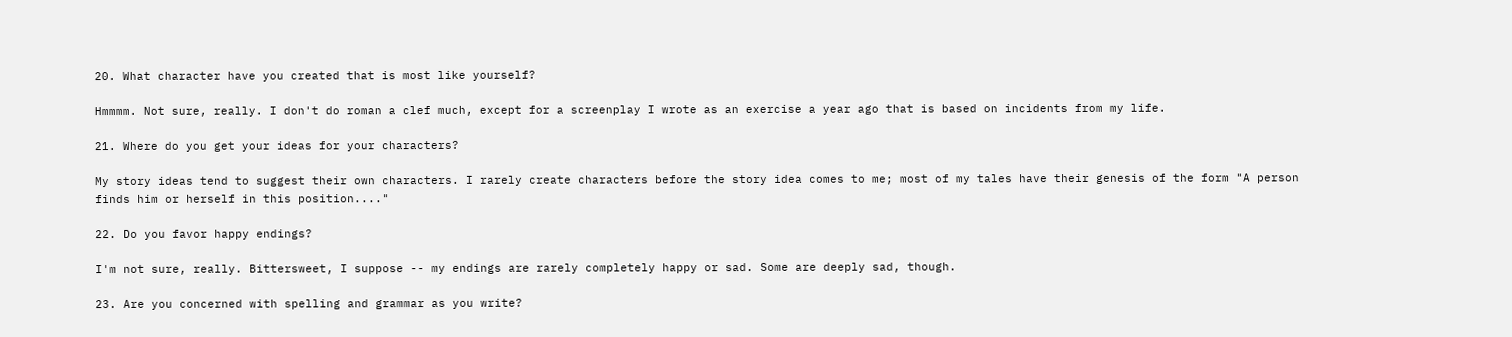20. What character have you created that is most like yourself?

Hmmmm. Not sure, really. I don't do roman a clef much, except for a screenplay I wrote as an exercise a year ago that is based on incidents from my life.

21. Where do you get your ideas for your characters?

My story ideas tend to suggest their own characters. I rarely create characters before the story idea comes to me; most of my tales have their genesis of the form "A person finds him or herself in this position...."

22. Do you favor happy endings?

I'm not sure, really. Bittersweet, I suppose -- my endings are rarely completely happy or sad. Some are deeply sad, though.

23. Are you concerned with spelling and grammar as you write?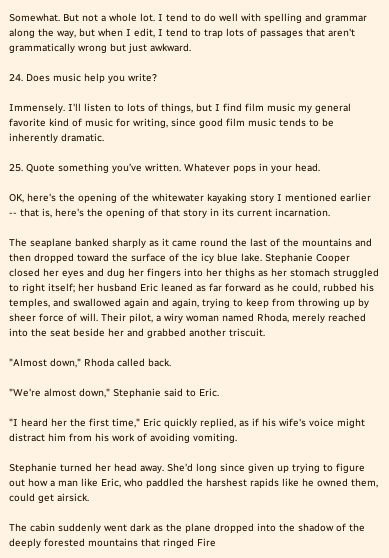Somewhat. But not a whole lot. I tend to do well with spelling and grammar along the way, but when I edit, I tend to trap lots of passages that aren't grammatically wrong but just awkward.

24. Does music help you write?

Immensely. I'll listen to lots of things, but I find film music my general favorite kind of music for writing, since good film music tends to be inherently dramatic.

25. Quote something you’ve written. Whatever pops in your head.

OK, here's the opening of the whitewater kayaking story I mentioned earlier -- that is, here's the opening of that story in its current incarnation.

The seaplane banked sharply as it came round the last of the mountains and then dropped toward the surface of the icy blue lake. Stephanie Cooper closed her eyes and dug her fingers into her thighs as her stomach struggled to right itself; her husband Eric leaned as far forward as he could, rubbed his temples, and swallowed again and again, trying to keep from throwing up by sheer force of will. Their pilot, a wiry woman named Rhoda, merely reached into the seat beside her and grabbed another triscuit.

"Almost down," Rhoda called back.

"We're almost down," Stephanie said to Eric.

"I heard her the first time," Eric quickly replied, as if his wife's voice might distract him from his work of avoiding vomiting.

Stephanie turned her head away. She'd long since given up trying to figure out how a man like Eric, who paddled the harshest rapids like he owned them, could get airsick.

The cabin suddenly went dark as the plane dropped into the shadow of the deeply forested mountains that ringed Fire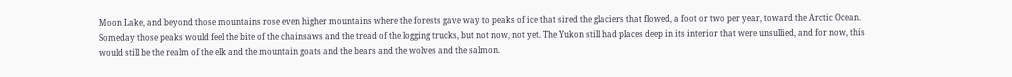Moon Lake, and beyond those mountains rose even higher mountains where the forests gave way to peaks of ice that sired the glaciers that flowed, a foot or two per year, toward the Arctic Ocean. Someday those peaks would feel the bite of the chainsaws and the tread of the logging trucks, but not now, not yet. The Yukon still had places deep in its interior that were unsullied, and for now, this would still be the realm of the elk and the mountain goats and the bears and the wolves and the salmon.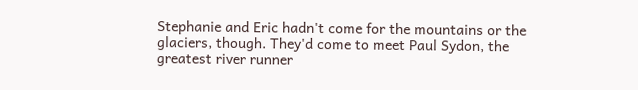Stephanie and Eric hadn't come for the mountains or the glaciers, though. They'd come to meet Paul Sydon, the greatest river runner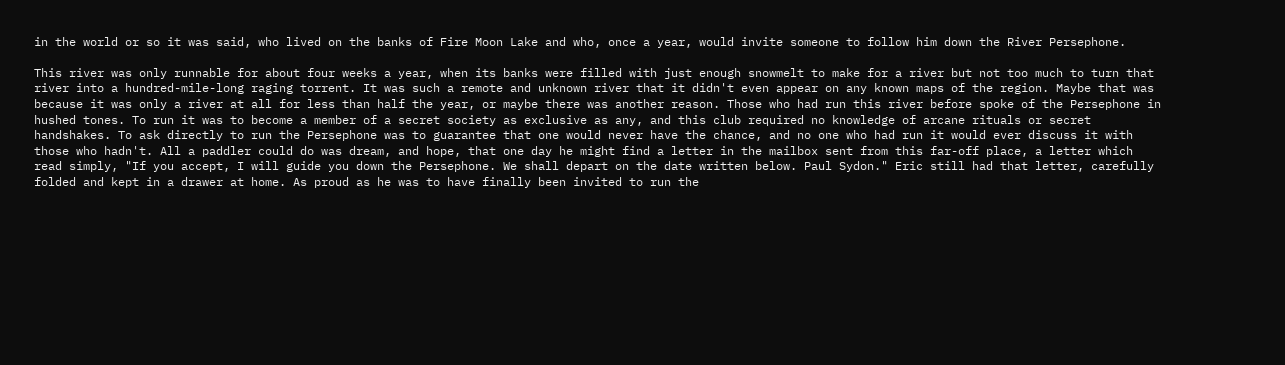in the world or so it was said, who lived on the banks of Fire Moon Lake and who, once a year, would invite someone to follow him down the River Persephone.

This river was only runnable for about four weeks a year, when its banks were filled with just enough snowmelt to make for a river but not too much to turn that river into a hundred-mile-long raging torrent. It was such a remote and unknown river that it didn't even appear on any known maps of the region. Maybe that was because it was only a river at all for less than half the year, or maybe there was another reason. Those who had run this river before spoke of the Persephone in hushed tones. To run it was to become a member of a secret society as exclusive as any, and this club required no knowledge of arcane rituals or secret handshakes. To ask directly to run the Persephone was to guarantee that one would never have the chance, and no one who had run it would ever discuss it with those who hadn't. All a paddler could do was dream, and hope, that one day he might find a letter in the mailbox sent from this far-off place, a letter which read simply, "If you accept, I will guide you down the Persephone. We shall depart on the date written below. Paul Sydon." Eric still had that letter, carefully folded and kept in a drawer at home. As proud as he was to have finally been invited to run the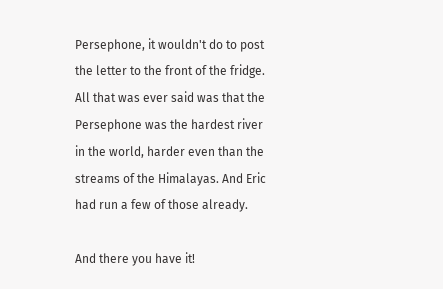Persephone, it wouldn't do to post the letter to the front of the fridge. All that was ever said was that the Persephone was the hardest river in the world, harder even than the streams of the Himalayas. And Eric had run a few of those already.

And there you have it!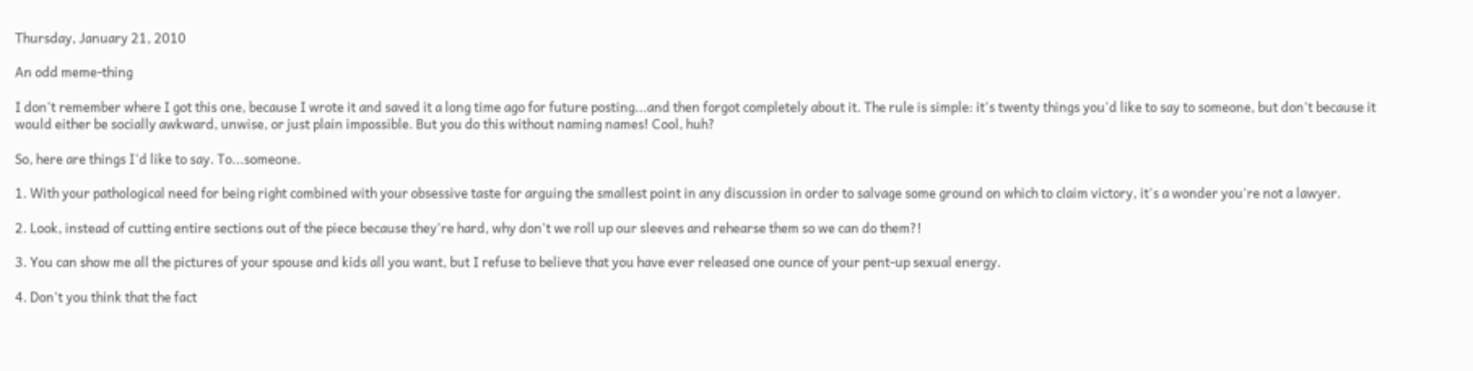Thursday, January 21, 2010

An odd meme-thing

I don't remember where I got this one, because I wrote it and saved it a long time ago for future posting...and then forgot completely about it. The rule is simple: it's twenty things you'd like to say to someone, but don't because it would either be socially awkward, unwise, or just plain impossible. But you do this without naming names! Cool, huh?

So, here are things I'd like to say. To...someone.

1. With your pathological need for being right combined with your obsessive taste for arguing the smallest point in any discussion in order to salvage some ground on which to claim victory, it's a wonder you're not a lawyer.

2. Look, instead of cutting entire sections out of the piece because they're hard, why don't we roll up our sleeves and rehearse them so we can do them?!

3. You can show me all the pictures of your spouse and kids all you want, but I refuse to believe that you have ever released one ounce of your pent-up sexual energy.

4. Don't you think that the fact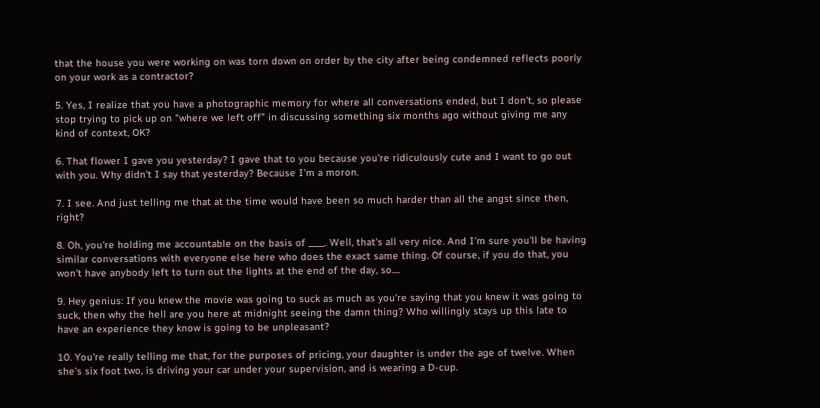that the house you were working on was torn down on order by the city after being condemned reflects poorly on your work as a contractor?

5. Yes, I realize that you have a photographic memory for where all conversations ended, but I don't, so please stop trying to pick up on "where we left off" in discussing something six months ago without giving me any kind of context, OK?

6. That flower I gave you yesterday? I gave that to you because you're ridiculously cute and I want to go out with you. Why didn't I say that yesterday? Because I'm a moron.

7. I see. And just telling me that at the time would have been so much harder than all the angst since then, right?

8. Oh, you're holding me accountable on the basis of ____. Well, that's all very nice. And I'm sure you'll be having similar conversations with everyone else here who does the exact same thing. Of course, if you do that, you won't have anybody left to turn out the lights at the end of the day, so....

9. Hey genius: If you knew the movie was going to suck as much as you're saying that you knew it was going to suck, then why the hell are you here at midnight seeing the damn thing? Who willingly stays up this late to have an experience they know is going to be unpleasant?

10. You're really telling me that, for the purposes of pricing, your daughter is under the age of twelve. When she's six foot two, is driving your car under your supervision, and is wearing a D-cup.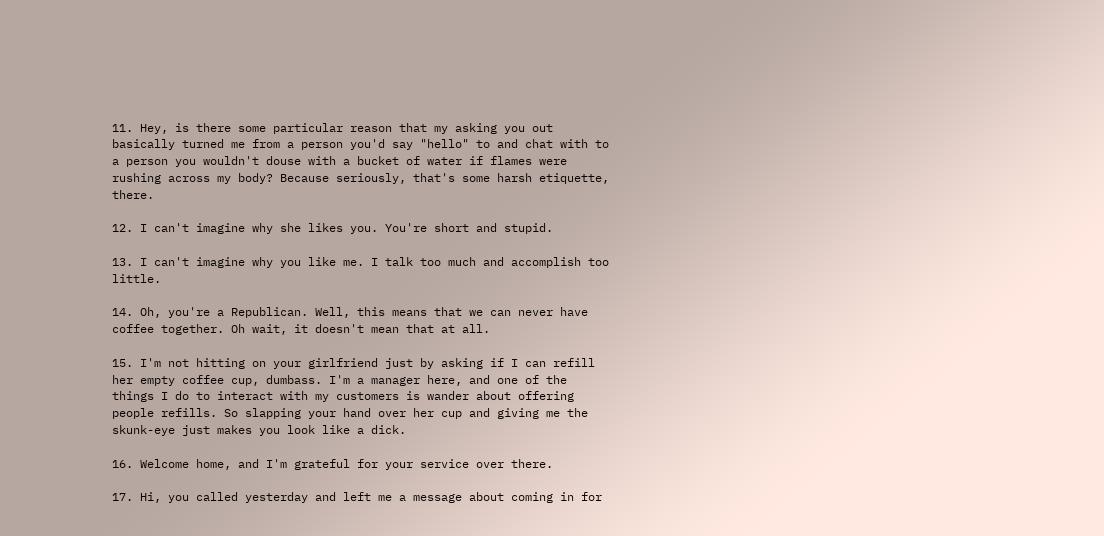11. Hey, is there some particular reason that my asking you out basically turned me from a person you'd say "hello" to and chat with to a person you wouldn't douse with a bucket of water if flames were rushing across my body? Because seriously, that's some harsh etiquette, there.

12. I can't imagine why she likes you. You're short and stupid.

13. I can't imagine why you like me. I talk too much and accomplish too little.

14. Oh, you're a Republican. Well, this means that we can never have coffee together. Oh wait, it doesn't mean that at all.

15. I'm not hitting on your girlfriend just by asking if I can refill her empty coffee cup, dumbass. I'm a manager here, and one of the things I do to interact with my customers is wander about offering people refills. So slapping your hand over her cup and giving me the skunk-eye just makes you look like a dick.

16. Welcome home, and I'm grateful for your service over there.

17. Hi, you called yesterday and left me a message about coming in for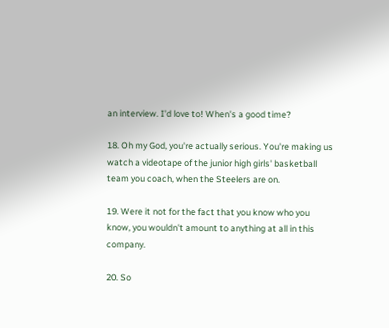an interview. I'd love to! When's a good time?

18. Oh my God, you're actually serious. You're making us watch a videotape of the junior high girls' basketball team you coach, when the Steelers are on.

19. Were it not for the fact that you know who you know, you wouldn't amount to anything at all in this company.

20. So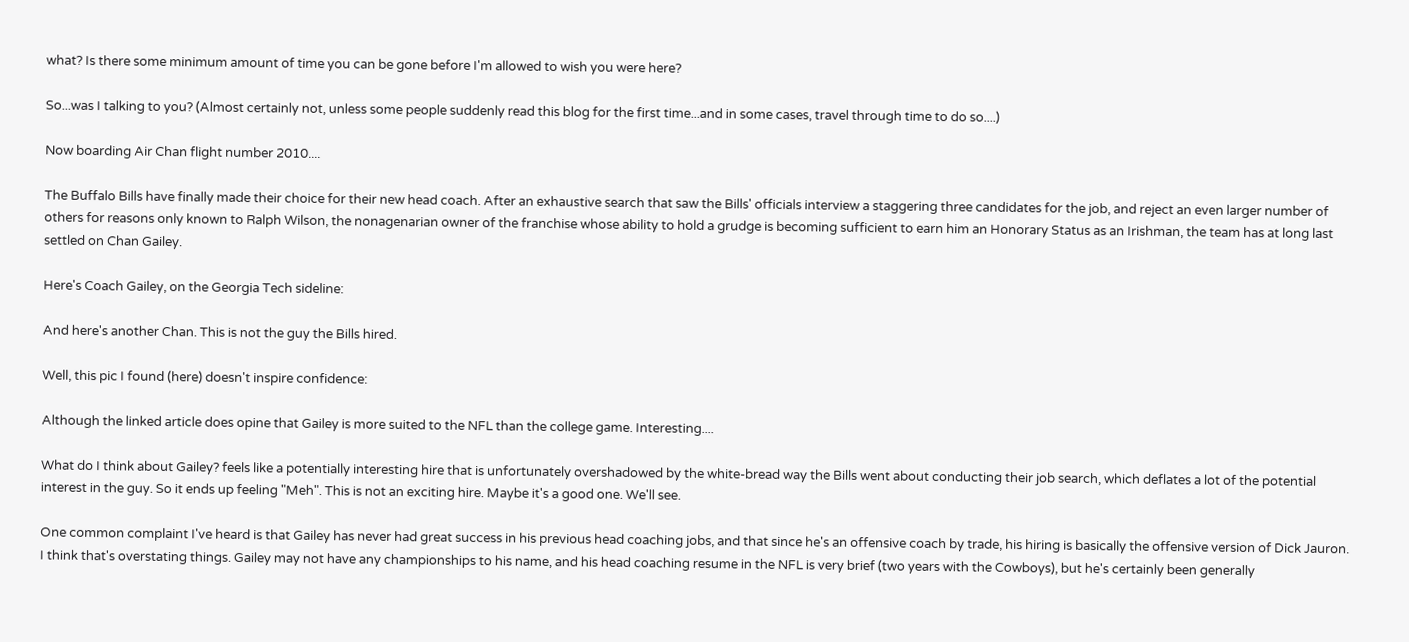what? Is there some minimum amount of time you can be gone before I'm allowed to wish you were here?

So...was I talking to you? (Almost certainly not, unless some people suddenly read this blog for the first time...and in some cases, travel through time to do so....)

Now boarding Air Chan flight number 2010....

The Buffalo Bills have finally made their choice for their new head coach. After an exhaustive search that saw the Bills' officials interview a staggering three candidates for the job, and reject an even larger number of others for reasons only known to Ralph Wilson, the nonagenarian owner of the franchise whose ability to hold a grudge is becoming sufficient to earn him an Honorary Status as an Irishman, the team has at long last settled on Chan Gailey.

Here's Coach Gailey, on the Georgia Tech sideline:

And here's another Chan. This is not the guy the Bills hired.

Well, this pic I found (here) doesn't inspire confidence:

Although the linked article does opine that Gailey is more suited to the NFL than the college game. Interesting....

What do I think about Gailey? feels like a potentially interesting hire that is unfortunately overshadowed by the white-bread way the Bills went about conducting their job search, which deflates a lot of the potential interest in the guy. So it ends up feeling "Meh". This is not an exciting hire. Maybe it's a good one. We'll see.

One common complaint I've heard is that Gailey has never had great success in his previous head coaching jobs, and that since he's an offensive coach by trade, his hiring is basically the offensive version of Dick Jauron. I think that's overstating things. Gailey may not have any championships to his name, and his head coaching resume in the NFL is very brief (two years with the Cowboys), but he's certainly been generally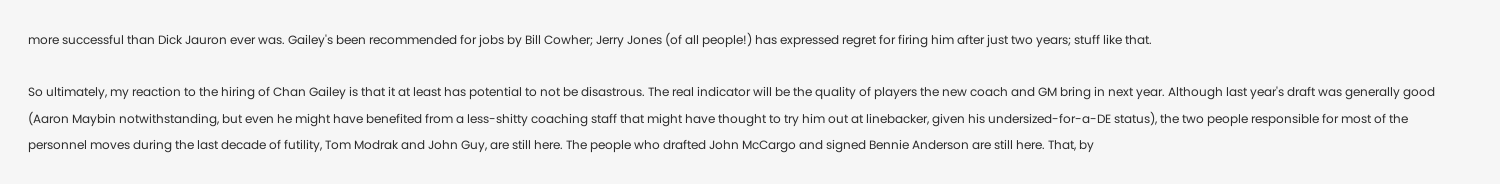more successful than Dick Jauron ever was. Gailey's been recommended for jobs by Bill Cowher; Jerry Jones (of all people!) has expressed regret for firing him after just two years; stuff like that.

So ultimately, my reaction to the hiring of Chan Gailey is that it at least has potential to not be disastrous. The real indicator will be the quality of players the new coach and GM bring in next year. Although last year's draft was generally good (Aaron Maybin notwithstanding, but even he might have benefited from a less-shitty coaching staff that might have thought to try him out at linebacker, given his undersized-for-a-DE status), the two people responsible for most of the personnel moves during the last decade of futility, Tom Modrak and John Guy, are still here. The people who drafted John McCargo and signed Bennie Anderson are still here. That, by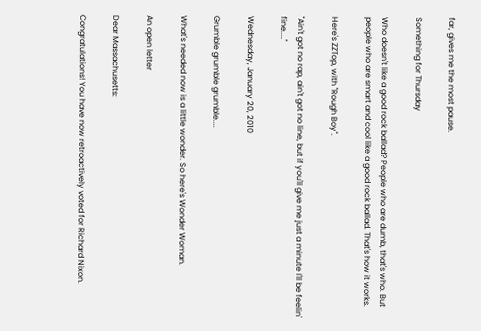far, gives me the most pause.

Something for Thursday

Who doesn't like a good rock ballad? People who are dumb, that's who. But people who are smart and cool like a good rock ballad. That's how it works.

Here's ZZTop, with "Rough Boy".

"Ain't got no rap, ain't got no line, but if you'll give me just a minute I'll be feelin' fine...."

Wednesday, January 20, 2010

Grumble grumble grumble....

What's needed now is a little wonder. So here's Wonder Woman.

An open letter

Dear Massachusetts:

Congratulations! You have now retroactively voted for Richard Nixon.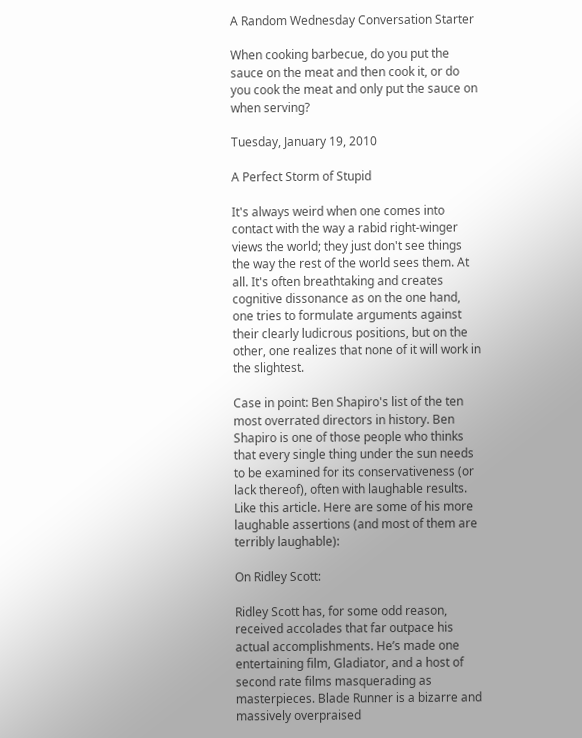A Random Wednesday Conversation Starter

When cooking barbecue, do you put the sauce on the meat and then cook it, or do you cook the meat and only put the sauce on when serving?

Tuesday, January 19, 2010

A Perfect Storm of Stupid

It's always weird when one comes into contact with the way a rabid right-winger views the world; they just don't see things the way the rest of the world sees them. At all. It's often breathtaking and creates cognitive dissonance as on the one hand, one tries to formulate arguments against their clearly ludicrous positions, but on the other, one realizes that none of it will work in the slightest.

Case in point: Ben Shapiro's list of the ten most overrated directors in history. Ben Shapiro is one of those people who thinks that every single thing under the sun needs to be examined for its conservativeness (or lack thereof), often with laughable results. Like this article. Here are some of his more laughable assertions (and most of them are terribly laughable):

On Ridley Scott:

Ridley Scott has, for some odd reason, received accolades that far outpace his actual accomplishments. He’s made one entertaining film, Gladiator, and a host of second rate films masquerading as masterpieces. Blade Runner is a bizarre and massively overpraised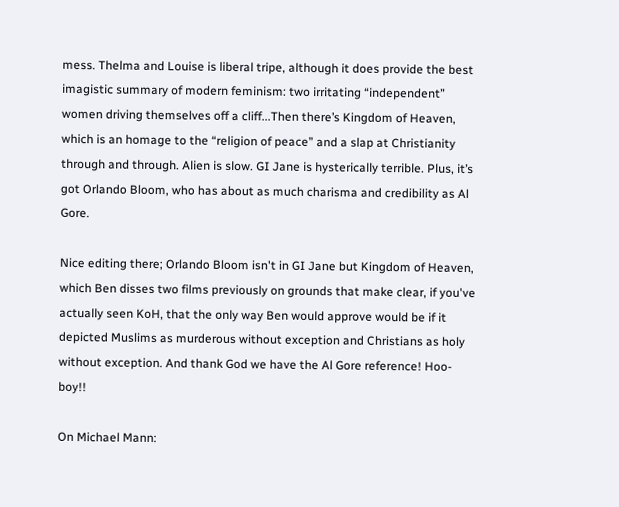mess. Thelma and Louise is liberal tripe, although it does provide the best imagistic summary of modern feminism: two irritating “independent” women driving themselves off a cliff...Then there’s Kingdom of Heaven, which is an homage to the “religion of peace” and a slap at Christianity through and through. Alien is slow. GI Jane is hysterically terrible. Plus, it’s got Orlando Bloom, who has about as much charisma and credibility as Al Gore.

Nice editing there; Orlando Bloom isn't in GI Jane but Kingdom of Heaven, which Ben disses two films previously on grounds that make clear, if you've actually seen KoH, that the only way Ben would approve would be if it depicted Muslims as murderous without exception and Christians as holy without exception. And thank God we have the Al Gore reference! Hoo-boy!!

On Michael Mann: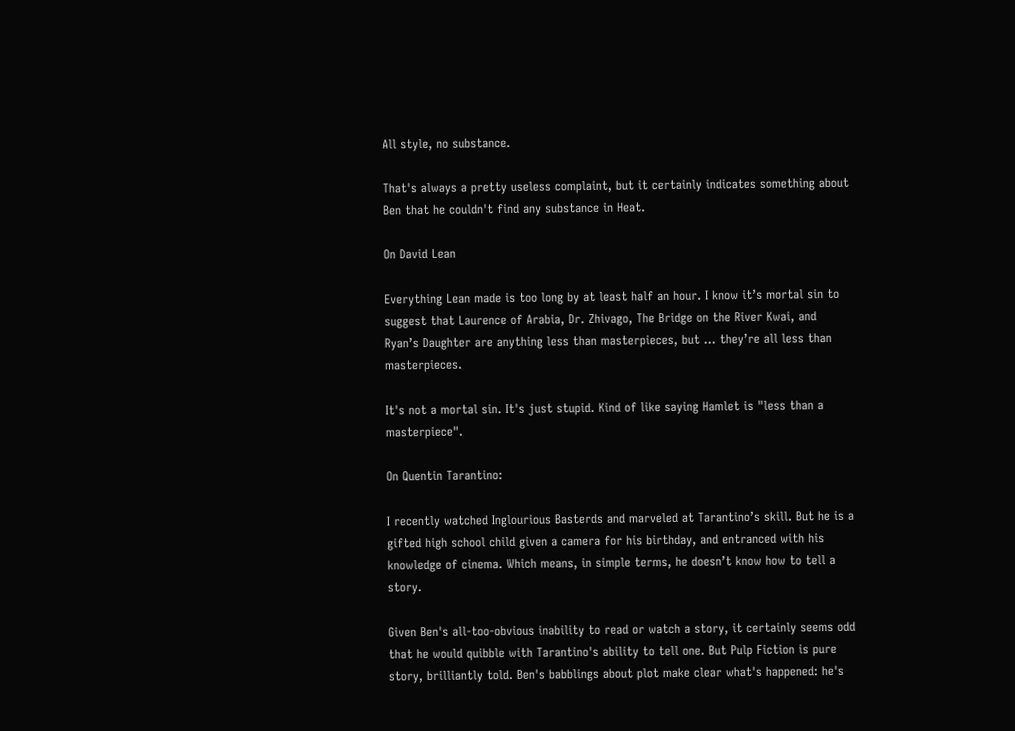All style, no substance.

That's always a pretty useless complaint, but it certainly indicates something about Ben that he couldn't find any substance in Heat.

On David Lean

Everything Lean made is too long by at least half an hour. I know it’s mortal sin to suggest that Laurence of Arabia, Dr. Zhivago, The Bridge on the River Kwai, and Ryan’s Daughter are anything less than masterpieces, but … they’re all less than masterpieces.

It's not a mortal sin. It's just stupid. Kind of like saying Hamlet is "less than a masterpiece".

On Quentin Tarantino:

I recently watched Inglourious Basterds and marveled at Tarantino’s skill. But he is a gifted high school child given a camera for his birthday, and entranced with his knowledge of cinema. Which means, in simple terms, he doesn’t know how to tell a story.

Given Ben's all-too-obvious inability to read or watch a story, it certainly seems odd that he would quibble with Tarantino's ability to tell one. But Pulp Fiction is pure story, brilliantly told. Ben's babblings about plot make clear what's happened: he's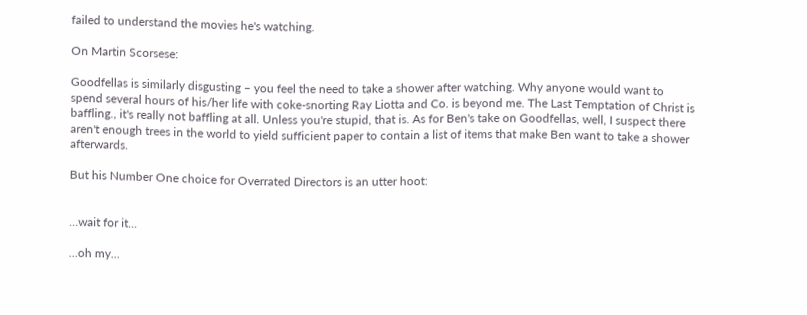failed to understand the movies he's watching.

On Martin Scorsese:

Goodfellas is similarly disgusting – you feel the need to take a shower after watching. Why anyone would want to spend several hours of his/her life with coke-snorting Ray Liotta and Co. is beyond me. The Last Temptation of Christ is baffling., it's really not baffling at all. Unless you're stupid, that is. As for Ben's take on Goodfellas, well, I suspect there aren't enough trees in the world to yield sufficient paper to contain a list of items that make Ben want to take a shower afterwards.

But his Number One choice for Overrated Directors is an utter hoot:


...wait for it...

...oh my...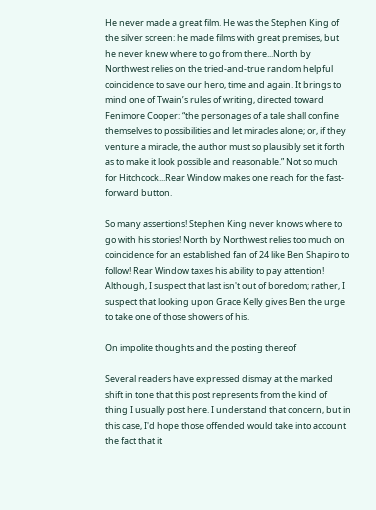He never made a great film. He was the Stephen King of the silver screen: he made films with great premises, but he never knew where to go from there...North by Northwest relies on the tried-and-true random helpful coincidence to save our hero, time and again. It brings to mind one of Twain’s rules of writing, directed toward Fenimore Cooper: “the personages of a tale shall confine themselves to possibilities and let miracles alone; or, if they venture a miracle, the author must so plausibly set it forth as to make it look possible and reasonable.” Not so much for Hitchcock...Rear Window makes one reach for the fast-forward button.

So many assertions! Stephen King never knows where to go with his stories! North by Northwest relies too much on coincidence for an established fan of 24 like Ben Shapiro to follow! Rear Window taxes his ability to pay attention! Although, I suspect that last isn't out of boredom; rather, I suspect that looking upon Grace Kelly gives Ben the urge to take one of those showers of his.

On impolite thoughts and the posting thereof

Several readers have expressed dismay at the marked shift in tone that this post represents from the kind of thing I usually post here. I understand that concern, but in this case, I'd hope those offended would take into account the fact that it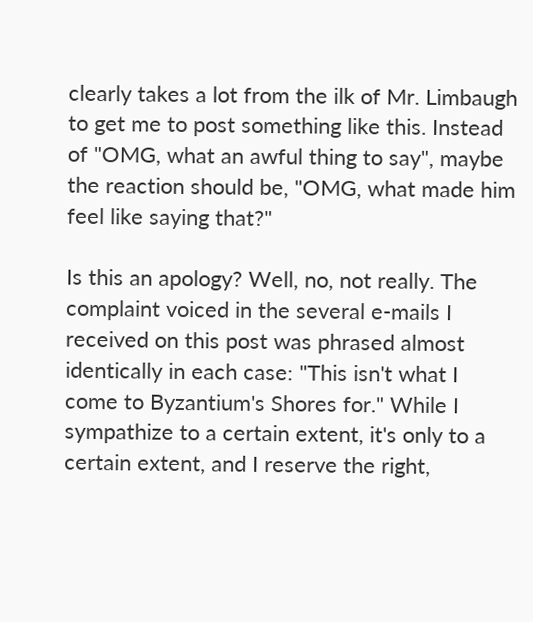clearly takes a lot from the ilk of Mr. Limbaugh to get me to post something like this. Instead of "OMG, what an awful thing to say", maybe the reaction should be, "OMG, what made him feel like saying that?"

Is this an apology? Well, no, not really. The complaint voiced in the several e-mails I received on this post was phrased almost identically in each case: "This isn't what I come to Byzantium's Shores for." While I sympathize to a certain extent, it's only to a certain extent, and I reserve the right,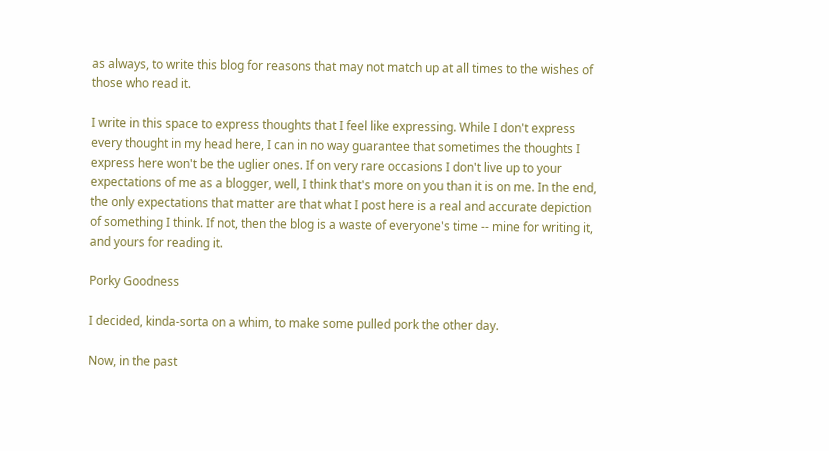as always, to write this blog for reasons that may not match up at all times to the wishes of those who read it.

I write in this space to express thoughts that I feel like expressing. While I don't express every thought in my head here, I can in no way guarantee that sometimes the thoughts I express here won't be the uglier ones. If on very rare occasions I don't live up to your expectations of me as a blogger, well, I think that's more on you than it is on me. In the end, the only expectations that matter are that what I post here is a real and accurate depiction of something I think. If not, then the blog is a waste of everyone's time -- mine for writing it, and yours for reading it.

Porky Goodness

I decided, kinda-sorta on a whim, to make some pulled pork the other day.

Now, in the past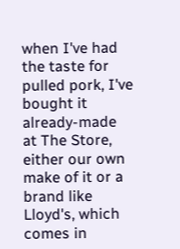when I've had the taste for pulled pork, I've bought it already-made at The Store, either our own make of it or a brand like Lloyd's, which comes in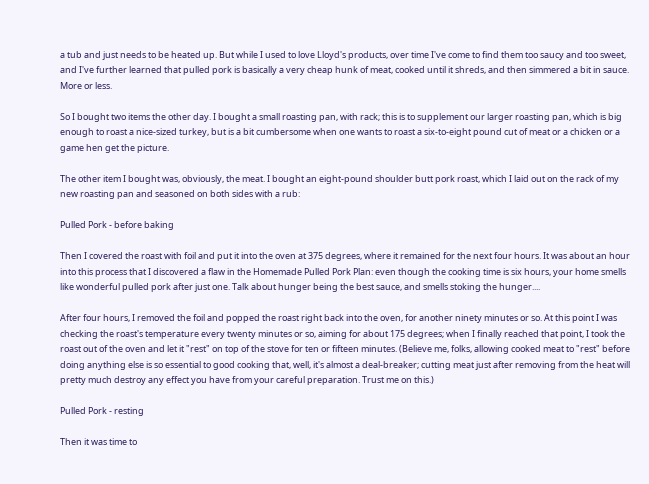a tub and just needs to be heated up. But while I used to love Lloyd's products, over time I've come to find them too saucy and too sweet, and I've further learned that pulled pork is basically a very cheap hunk of meat, cooked until it shreds, and then simmered a bit in sauce. More or less.

So I bought two items the other day. I bought a small roasting pan, with rack; this is to supplement our larger roasting pan, which is big enough to roast a nice-sized turkey, but is a bit cumbersome when one wants to roast a six-to-eight pound cut of meat or a chicken or a game hen get the picture.

The other item I bought was, obviously, the meat. I bought an eight-pound shoulder butt pork roast, which I laid out on the rack of my new roasting pan and seasoned on both sides with a rub:

Pulled Pork - before baking

Then I covered the roast with foil and put it into the oven at 375 degrees, where it remained for the next four hours. It was about an hour into this process that I discovered a flaw in the Homemade Pulled Pork Plan: even though the cooking time is six hours, your home smells like wonderful pulled pork after just one. Talk about hunger being the best sauce, and smells stoking the hunger....

After four hours, I removed the foil and popped the roast right back into the oven, for another ninety minutes or so. At this point I was checking the roast's temperature every twenty minutes or so, aiming for about 175 degrees; when I finally reached that point, I took the roast out of the oven and let it "rest" on top of the stove for ten or fifteen minutes. (Believe me, folks, allowing cooked meat to "rest" before doing anything else is so essential to good cooking that, well, it's almost a deal-breaker; cutting meat just after removing from the heat will pretty much destroy any effect you have from your careful preparation. Trust me on this.)

Pulled Pork - resting

Then it was time to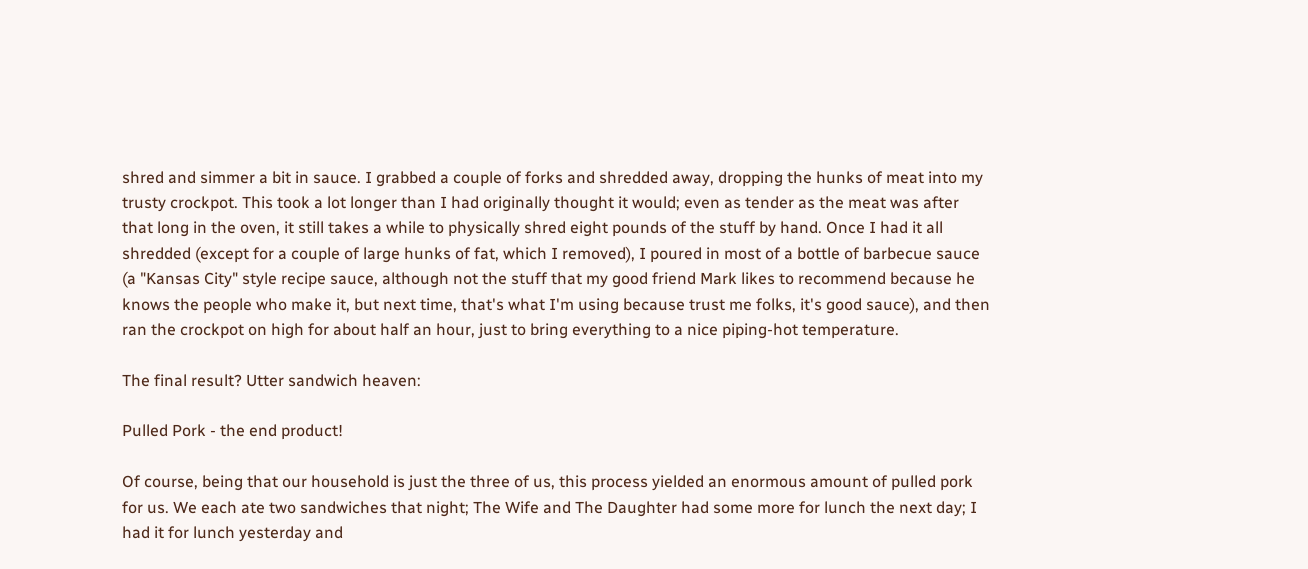shred and simmer a bit in sauce. I grabbed a couple of forks and shredded away, dropping the hunks of meat into my trusty crockpot. This took a lot longer than I had originally thought it would; even as tender as the meat was after that long in the oven, it still takes a while to physically shred eight pounds of the stuff by hand. Once I had it all shredded (except for a couple of large hunks of fat, which I removed), I poured in most of a bottle of barbecue sauce (a "Kansas City" style recipe sauce, although not the stuff that my good friend Mark likes to recommend because he knows the people who make it, but next time, that's what I'm using because trust me folks, it's good sauce), and then ran the crockpot on high for about half an hour, just to bring everything to a nice piping-hot temperature.

The final result? Utter sandwich heaven:

Pulled Pork - the end product!

Of course, being that our household is just the three of us, this process yielded an enormous amount of pulled pork for us. We each ate two sandwiches that night; The Wife and The Daughter had some more for lunch the next day; I had it for lunch yesterday and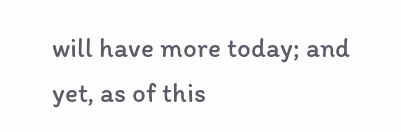will have more today; and yet, as of this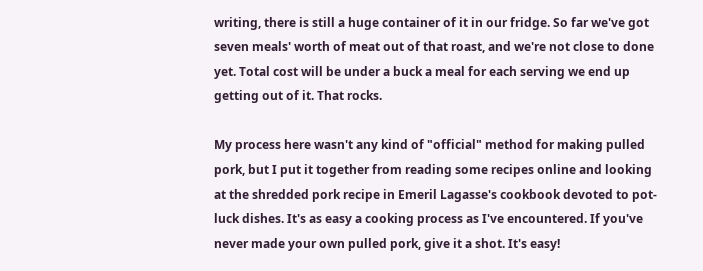writing, there is still a huge container of it in our fridge. So far we've got seven meals' worth of meat out of that roast, and we're not close to done yet. Total cost will be under a buck a meal for each serving we end up getting out of it. That rocks.

My process here wasn't any kind of "official" method for making pulled pork, but I put it together from reading some recipes online and looking at the shredded pork recipe in Emeril Lagasse's cookbook devoted to pot-luck dishes. It's as easy a cooking process as I've encountered. If you've never made your own pulled pork, give it a shot. It's easy!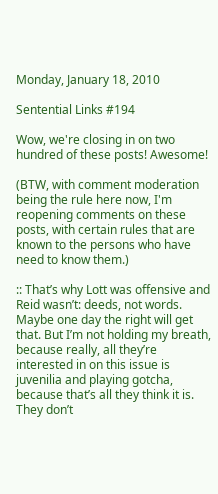Monday, January 18, 2010

Sentential Links #194

Wow, we're closing in on two hundred of these posts! Awesome!

(BTW, with comment moderation being the rule here now, I'm reopening comments on these posts, with certain rules that are known to the persons who have need to know them.)

:: That’s why Lott was offensive and Reid wasn’t: deeds, not words. Maybe one day the right will get that. But I’m not holding my breath, because really, all they’re interested in on this issue is juvenilia and playing gotcha, because that’s all they think it is. They don’t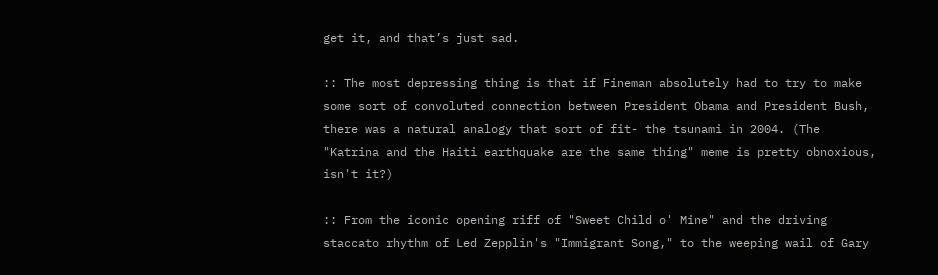get it, and that’s just sad.

:: The most depressing thing is that if Fineman absolutely had to try to make some sort of convoluted connection between President Obama and President Bush, there was a natural analogy that sort of fit- the tsunami in 2004. (The "Katrina and the Haiti earthquake are the same thing" meme is pretty obnoxious, isn't it?)

:: From the iconic opening riff of "Sweet Child o' Mine" and the driving staccato rhythm of Led Zepplin's "Immigrant Song," to the weeping wail of Gary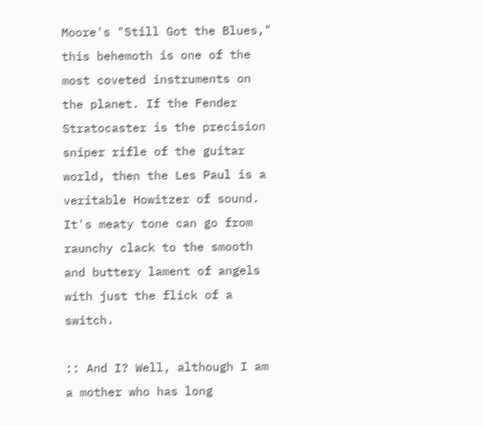Moore's "Still Got the Blues," this behemoth is one of the most coveted instruments on the planet. If the Fender Stratocaster is the precision sniper rifle of the guitar world, then the Les Paul is a veritable Howitzer of sound. It's meaty tone can go from raunchy clack to the smooth and buttery lament of angels with just the flick of a switch.

:: And I? Well, although I am a mother who has long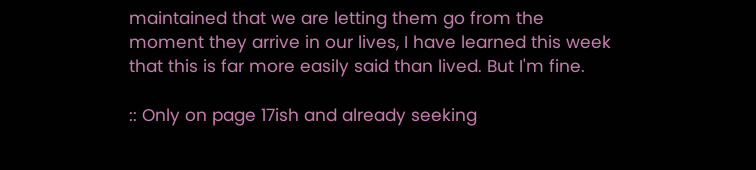maintained that we are letting them go from the moment they arrive in our lives, I have learned this week that this is far more easily said than lived. But I'm fine.

:: Only on page 17ish and already seeking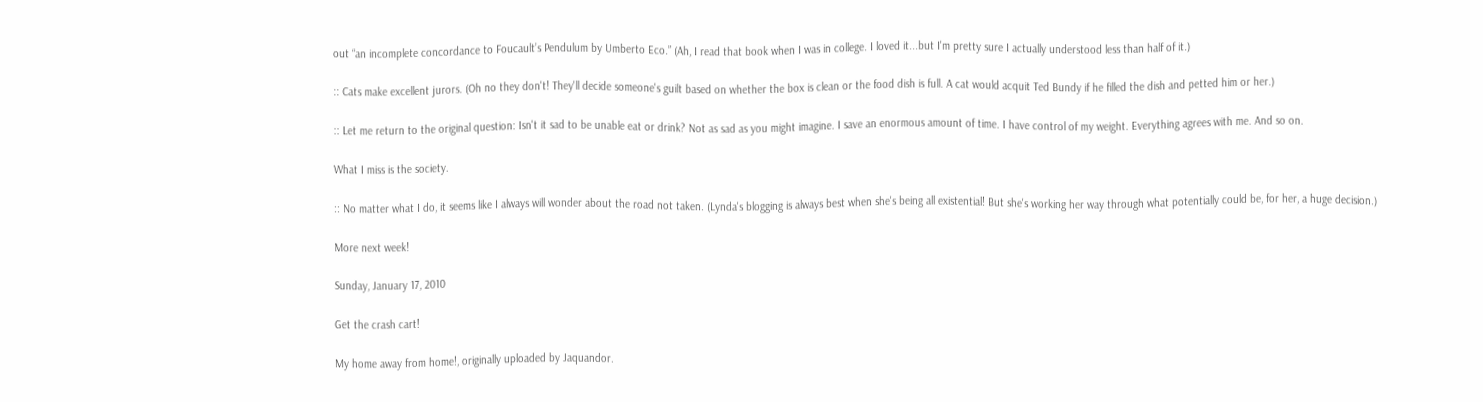out “an incomplete concordance to Foucault’s Pendulum by Umberto Eco.” (Ah, I read that book when I was in college. I loved it...but I'm pretty sure I actually understood less than half of it.)

:: Cats make excellent jurors. (Oh no they don't! They'll decide someone's guilt based on whether the box is clean or the food dish is full. A cat would acquit Ted Bundy if he filled the dish and petted him or her.)

:: Let me return to the original question: Isn't it sad to be unable eat or drink? Not as sad as you might imagine. I save an enormous amount of time. I have control of my weight. Everything agrees with me. And so on.

What I miss is the society.

:: No matter what I do, it seems like I always will wonder about the road not taken. (Lynda's blogging is always best when she's being all existential! But she's working her way through what potentially could be, for her, a huge decision.)

More next week!

Sunday, January 17, 2010

Get the crash cart!

My home away from home!, originally uploaded by Jaquandor.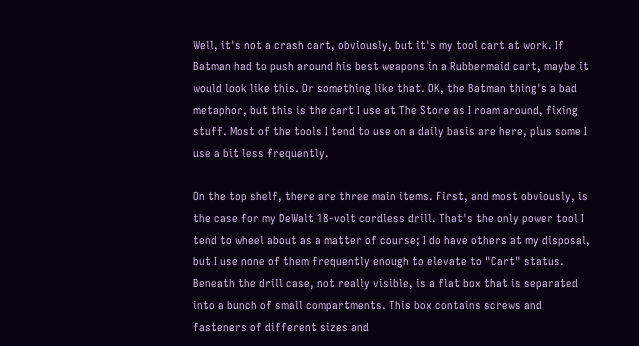Well, it's not a crash cart, obviously, but it's my tool cart at work. If Batman had to push around his best weapons in a Rubbermaid cart, maybe it would look like this. Or something like that. OK, the Batman thing's a bad metaphor, but this is the cart I use at The Store as I roam around, fixing stuff. Most of the tools I tend to use on a daily basis are here, plus some I use a bit less frequently.

On the top shelf, there are three main items. First, and most obviously, is the case for my DeWalt 18-volt cordless drill. That's the only power tool I tend to wheel about as a matter of course; I do have others at my disposal, but I use none of them frequently enough to elevate to "Cart" status. Beneath the drill case, not really visible, is a flat box that is separated into a bunch of small compartments. This box contains screws and fasteners of different sizes and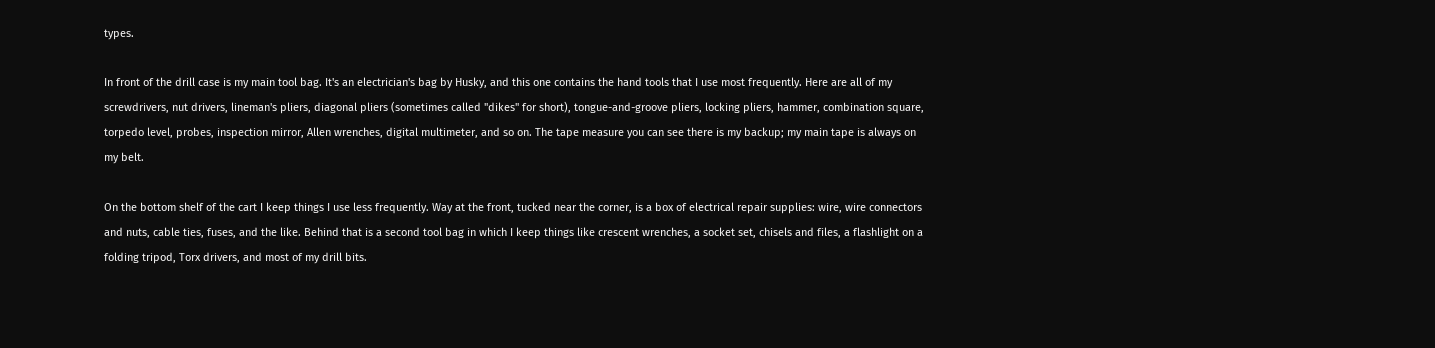types.

In front of the drill case is my main tool bag. It's an electrician's bag by Husky, and this one contains the hand tools that I use most frequently. Here are all of my screwdrivers, nut drivers, lineman's pliers, diagonal pliers (sometimes called "dikes" for short), tongue-and-groove pliers, locking pliers, hammer, combination square, torpedo level, probes, inspection mirror, Allen wrenches, digital multimeter, and so on. The tape measure you can see there is my backup; my main tape is always on my belt.

On the bottom shelf of the cart I keep things I use less frequently. Way at the front, tucked near the corner, is a box of electrical repair supplies: wire, wire connectors and nuts, cable ties, fuses, and the like. Behind that is a second tool bag in which I keep things like crescent wrenches, a socket set, chisels and files, a flashlight on a folding tripod, Torx drivers, and most of my drill bits.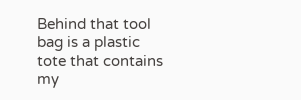Behind that tool bag is a plastic tote that contains my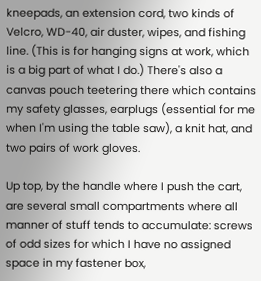kneepads, an extension cord, two kinds of Velcro, WD-40, air duster, wipes, and fishing line. (This is for hanging signs at work, which is a big part of what I do.) There's also a canvas pouch teetering there which contains my safety glasses, earplugs (essential for me when I'm using the table saw), a knit hat, and two pairs of work gloves.

Up top, by the handle where I push the cart, are several small compartments where all manner of stuff tends to accumulate: screws of odd sizes for which I have no assigned space in my fastener box,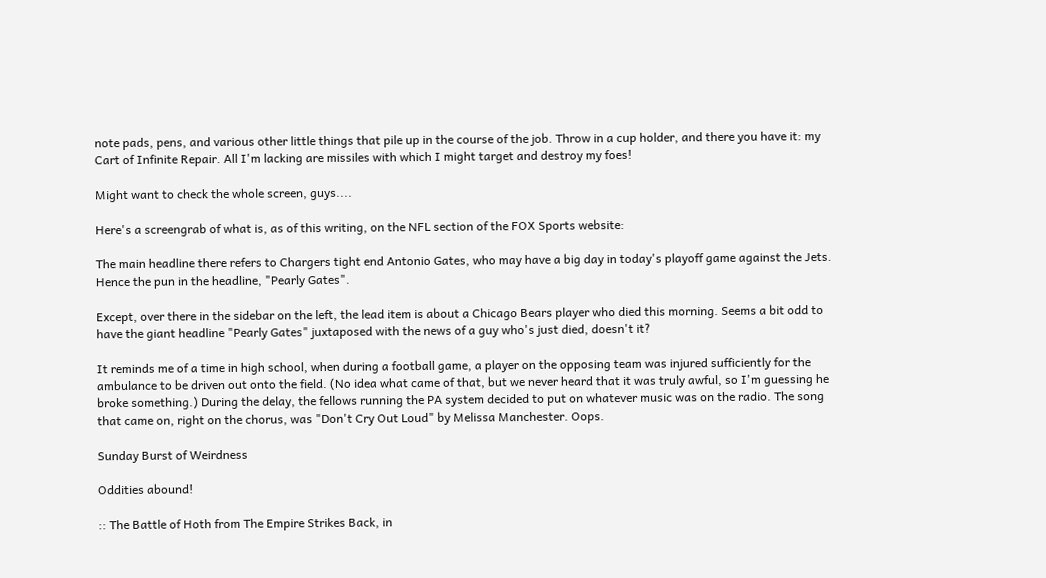note pads, pens, and various other little things that pile up in the course of the job. Throw in a cup holder, and there you have it: my Cart of Infinite Repair. All I'm lacking are missiles with which I might target and destroy my foes!

Might want to check the whole screen, guys....

Here's a screengrab of what is, as of this writing, on the NFL section of the FOX Sports website:

The main headline there refers to Chargers tight end Antonio Gates, who may have a big day in today's playoff game against the Jets. Hence the pun in the headline, "Pearly Gates".

Except, over there in the sidebar on the left, the lead item is about a Chicago Bears player who died this morning. Seems a bit odd to have the giant headline "Pearly Gates" juxtaposed with the news of a guy who's just died, doesn't it?

It reminds me of a time in high school, when during a football game, a player on the opposing team was injured sufficiently for the ambulance to be driven out onto the field. (No idea what came of that, but we never heard that it was truly awful, so I'm guessing he broke something.) During the delay, the fellows running the PA system decided to put on whatever music was on the radio. The song that came on, right on the chorus, was "Don't Cry Out Loud" by Melissa Manchester. Oops.

Sunday Burst of Weirdness

Oddities abound!

:: The Battle of Hoth from The Empire Strikes Back, in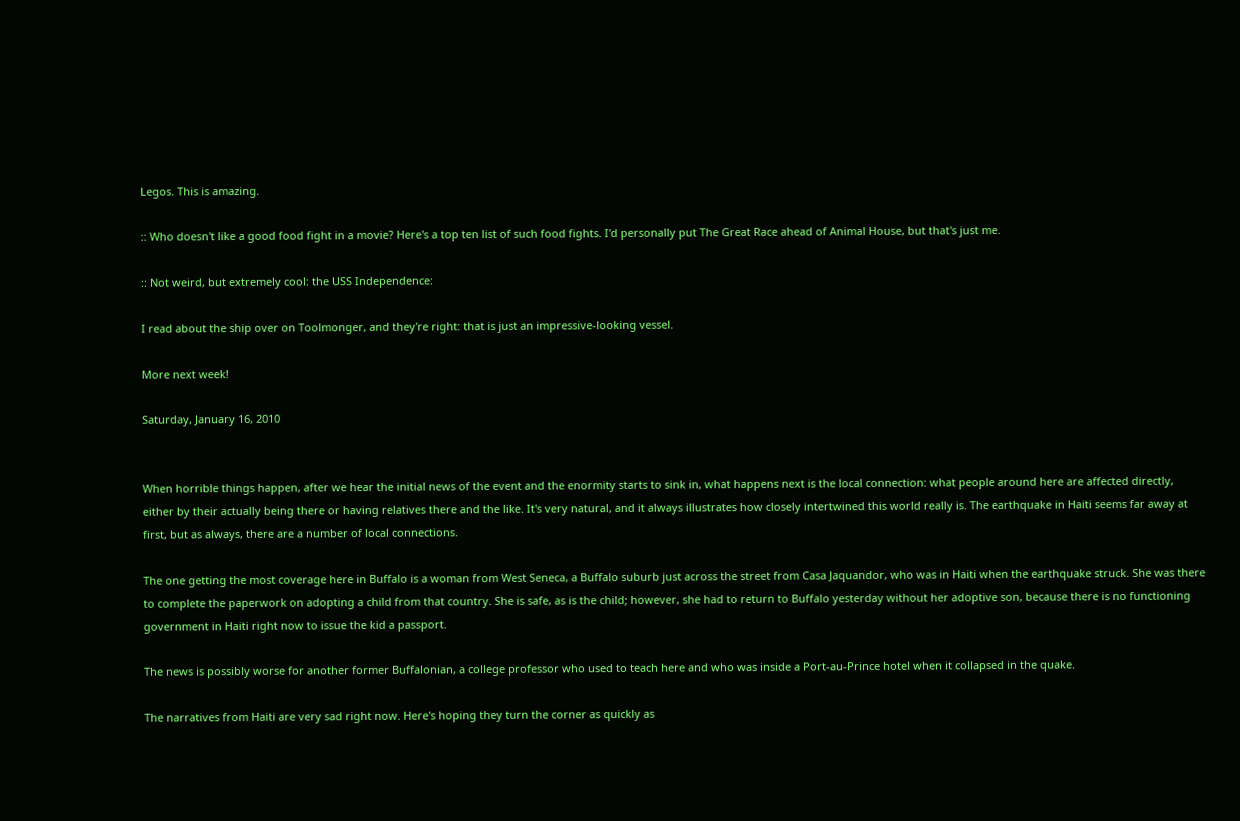Legos. This is amazing.

:: Who doesn't like a good food fight in a movie? Here's a top ten list of such food fights. I'd personally put The Great Race ahead of Animal House, but that's just me.

:: Not weird, but extremely cool: the USS Independence:

I read about the ship over on Toolmonger, and they're right: that is just an impressive-looking vessel.

More next week!

Saturday, January 16, 2010


When horrible things happen, after we hear the initial news of the event and the enormity starts to sink in, what happens next is the local connection: what people around here are affected directly, either by their actually being there or having relatives there and the like. It's very natural, and it always illustrates how closely intertwined this world really is. The earthquake in Haiti seems far away at first, but as always, there are a number of local connections.

The one getting the most coverage here in Buffalo is a woman from West Seneca, a Buffalo suburb just across the street from Casa Jaquandor, who was in Haiti when the earthquake struck. She was there to complete the paperwork on adopting a child from that country. She is safe, as is the child; however, she had to return to Buffalo yesterday without her adoptive son, because there is no functioning government in Haiti right now to issue the kid a passport.

The news is possibly worse for another former Buffalonian, a college professor who used to teach here and who was inside a Port-au-Prince hotel when it collapsed in the quake.

The narratives from Haiti are very sad right now. Here's hoping they turn the corner as quickly as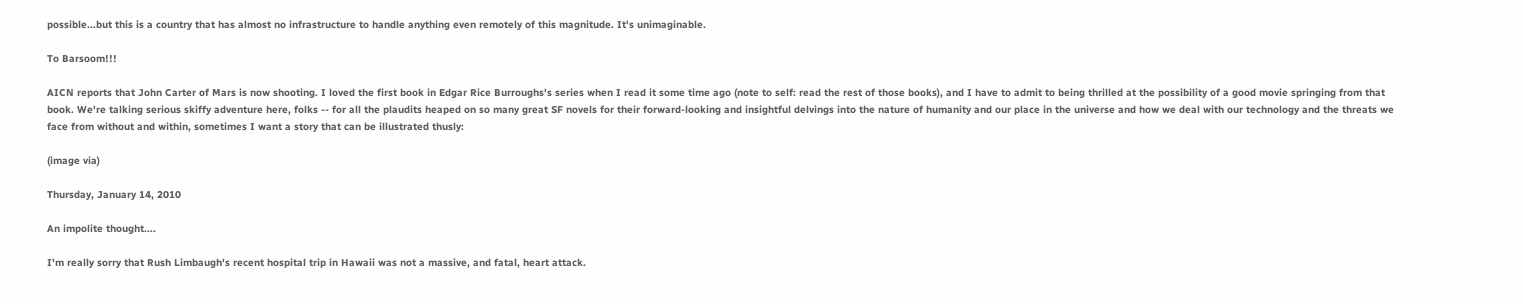possible...but this is a country that has almost no infrastructure to handle anything even remotely of this magnitude. It's unimaginable.

To Barsoom!!!

AICN reports that John Carter of Mars is now shooting. I loved the first book in Edgar Rice Burroughs's series when I read it some time ago (note to self: read the rest of those books), and I have to admit to being thrilled at the possibility of a good movie springing from that book. We're talking serious skiffy adventure here, folks -- for all the plaudits heaped on so many great SF novels for their forward-looking and insightful delvings into the nature of humanity and our place in the universe and how we deal with our technology and the threats we face from without and within, sometimes I want a story that can be illustrated thusly:

(image via)

Thursday, January 14, 2010

An impolite thought....

I'm really sorry that Rush Limbaugh's recent hospital trip in Hawaii was not a massive, and fatal, heart attack.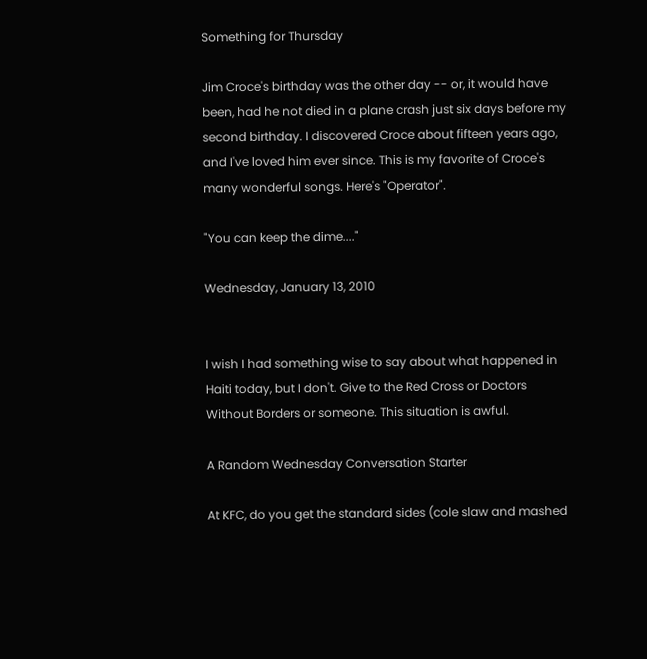Something for Thursday

Jim Croce's birthday was the other day -- or, it would have been, had he not died in a plane crash just six days before my second birthday. I discovered Croce about fifteen years ago, and I've loved him ever since. This is my favorite of Croce's many wonderful songs. Here's "Operator".

"You can keep the dime...."

Wednesday, January 13, 2010


I wish I had something wise to say about what happened in Haiti today, but I don't. Give to the Red Cross or Doctors Without Borders or someone. This situation is awful.

A Random Wednesday Conversation Starter

At KFC, do you get the standard sides (cole slaw and mashed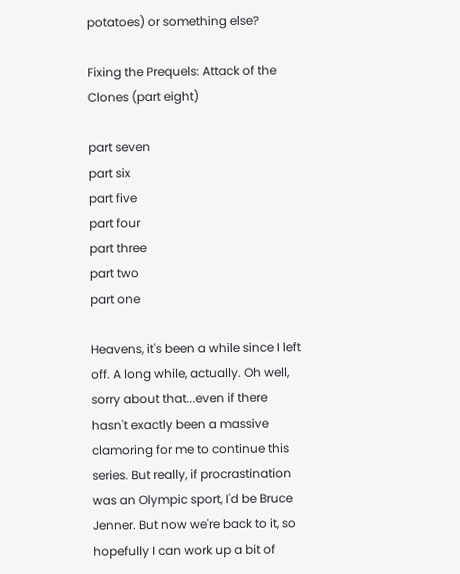potatoes) or something else?

Fixing the Prequels: Attack of the Clones (part eight)

part seven
part six
part five
part four
part three
part two
part one

Heavens, it's been a while since I left off. A long while, actually. Oh well, sorry about that...even if there hasn't exactly been a massive clamoring for me to continue this series. But really, if procrastination was an Olympic sport, I'd be Bruce Jenner. But now we're back to it, so hopefully I can work up a bit of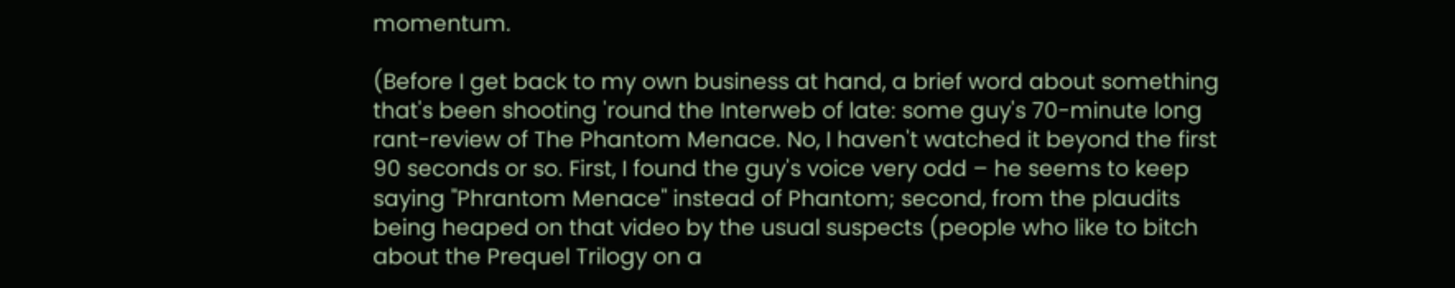momentum.

(Before I get back to my own business at hand, a brief word about something that's been shooting 'round the Interweb of late: some guy's 70-minute long rant-review of The Phantom Menace. No, I haven't watched it beyond the first 90 seconds or so. First, I found the guy's voice very odd – he seems to keep saying "Phrantom Menace" instead of Phantom; second, from the plaudits being heaped on that video by the usual suspects (people who like to bitch about the Prequel Trilogy on a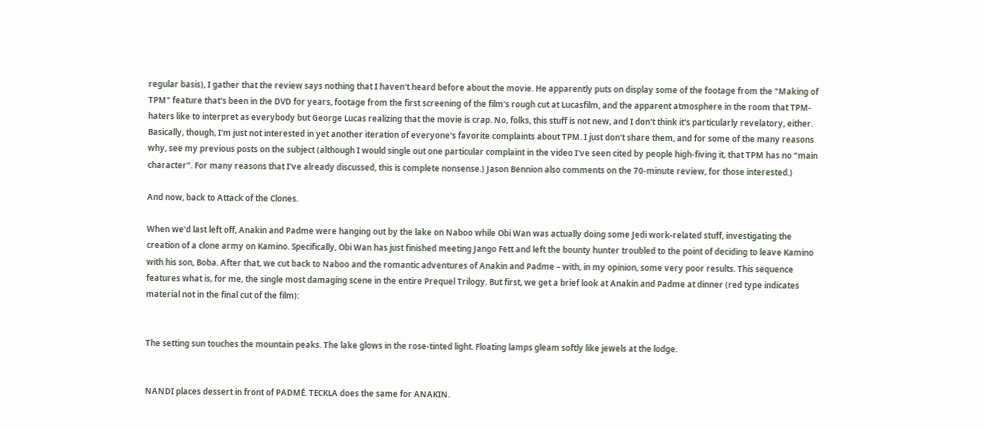regular basis), I gather that the review says nothing that I haven't heard before about the movie. He apparently puts on display some of the footage from the "Making of TPM" feature that's been in the DVD for years, footage from the first screening of the film's rough cut at Lucasfilm, and the apparent atmosphere in the room that TPM-haters like to interpret as everybody but George Lucas realizing that the movie is crap. No, folks, this stuff is not new, and I don't think it's particularly revelatory, either. Basically, though, I'm just not interested in yet another iteration of everyone's favorite complaints about TPM. I just don't share them, and for some of the many reasons why, see my previous posts on the subject (although I would single out one particular complaint in the video I've seen cited by people high-fiving it, that TPM has no "main character". For many reasons that I've already discussed, this is complete nonsense.) Jason Bennion also comments on the 70-minute review, for those interested.)

And now, back to Attack of the Clones.

When we'd last left off, Anakin and Padme were hanging out by the lake on Naboo while Obi Wan was actually doing some Jedi work-related stuff, investigating the creation of a clone army on Kamino. Specifically, Obi Wan has just finished meeting Jango Fett and left the bounty hunter troubled to the point of deciding to leave Kamino with his son, Boba. After that, we cut back to Naboo and the romantic adventures of Anakin and Padme – with, in my opinion, some very poor results. This sequence features what is, for me, the single most damaging scene in the entire Prequel Trilogy. But first, we get a brief look at Anakin and Padme at dinner (red type indicates material not in the final cut of the film):


The setting sun touches the mountain peaks. The lake glows in the rose-tinted light. Floating lamps gleam softly like jewels at the lodge.


NANDI places dessert in front of PADMÉ. TECKLA does the same for ANAKIN.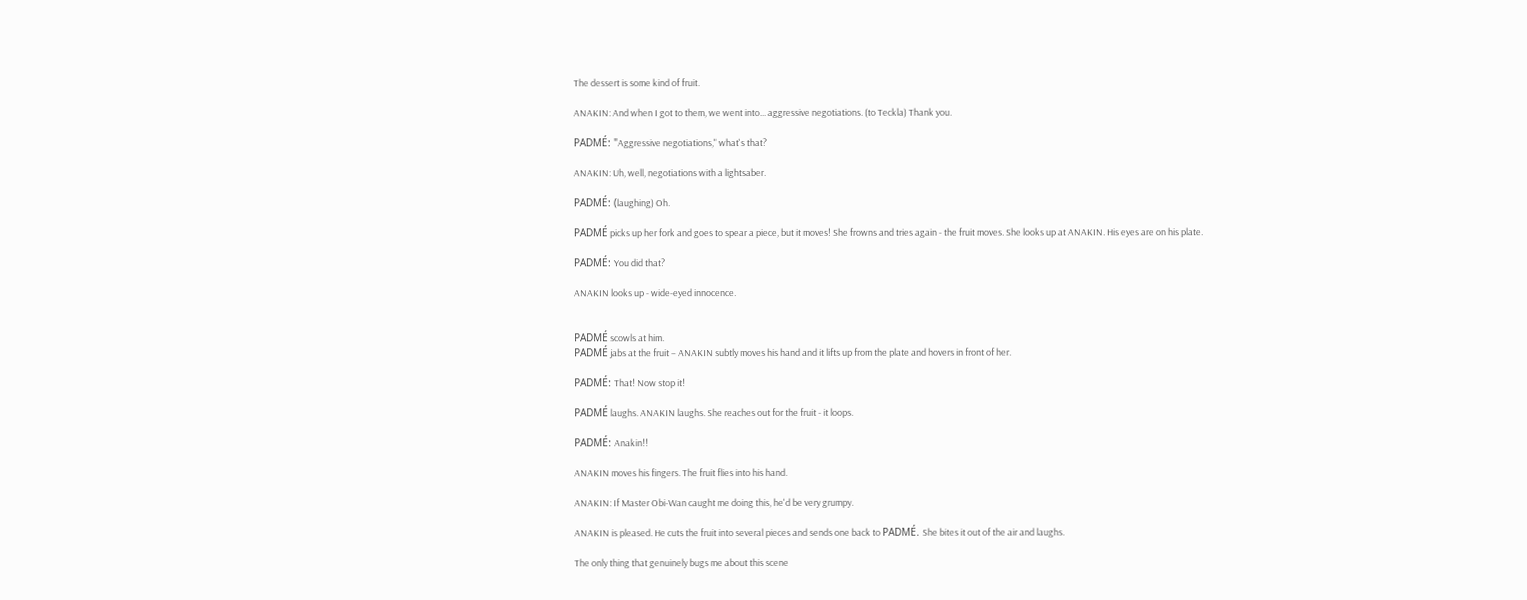The dessert is some kind of fruit.

ANAKIN: And when I got to them, we went into... aggressive negotiations. (to Teckla) Thank you.

PADMÉ: "Aggressive negotiations," what's that?

ANAKIN: Uh, well, negotiations with a lightsaber.

PADMÉ: (laughing) Oh.

PADMÉ picks up her fork and goes to spear a piece, but it moves! She frowns and tries again - the fruit moves. She looks up at ANAKIN. His eyes are on his plate.

PADMÉ: You did that?

ANAKIN looks up - wide-eyed innocence.


PADMÉ scowls at him.
PADMÉ jabs at the fruit – ANAKIN subtly moves his hand and it lifts up from the plate and hovers in front of her.

PADMÉ: That! Now stop it!

PADMÉ laughs. ANAKIN laughs. She reaches out for the fruit - it loops.

PADMÉ: Anakin!!

ANAKIN moves his fingers. The fruit flies into his hand.

ANAKIN: If Master Obi-Wan caught me doing this, he'd be very grumpy.

ANAKIN is pleased. He cuts the fruit into several pieces and sends one back to PADMÉ. She bites it out of the air and laughs.

The only thing that genuinely bugs me about this scene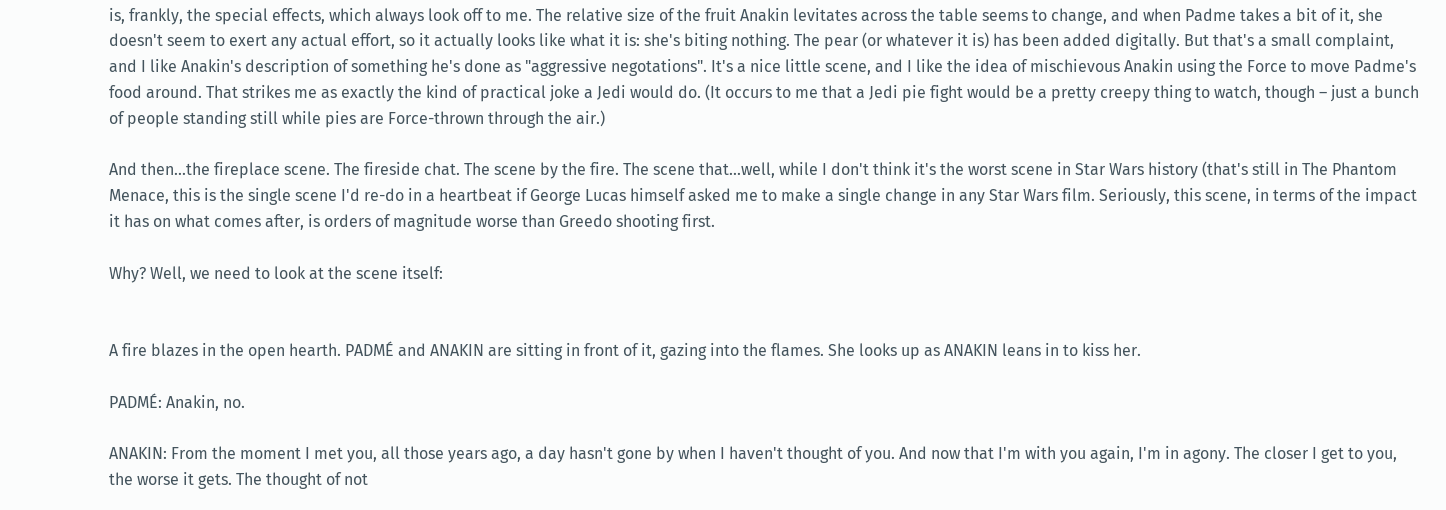is, frankly, the special effects, which always look off to me. The relative size of the fruit Anakin levitates across the table seems to change, and when Padme takes a bit of it, she doesn't seem to exert any actual effort, so it actually looks like what it is: she's biting nothing. The pear (or whatever it is) has been added digitally. But that's a small complaint, and I like Anakin's description of something he's done as "aggressive negotations". It's a nice little scene, and I like the idea of mischievous Anakin using the Force to move Padme's food around. That strikes me as exactly the kind of practical joke a Jedi would do. (It occurs to me that a Jedi pie fight would be a pretty creepy thing to watch, though – just a bunch of people standing still while pies are Force-thrown through the air.)

And then...the fireplace scene. The fireside chat. The scene by the fire. The scene that...well, while I don't think it's the worst scene in Star Wars history (that's still in The Phantom Menace, this is the single scene I'd re-do in a heartbeat if George Lucas himself asked me to make a single change in any Star Wars film. Seriously, this scene, in terms of the impact it has on what comes after, is orders of magnitude worse than Greedo shooting first.

Why? Well, we need to look at the scene itself:


A fire blazes in the open hearth. PADMÉ and ANAKIN are sitting in front of it, gazing into the flames. She looks up as ANAKIN leans in to kiss her.

PADMÉ: Anakin, no.

ANAKIN: From the moment I met you, all those years ago, a day hasn't gone by when I haven't thought of you. And now that I'm with you again, I'm in agony. The closer I get to you, the worse it gets. The thought of not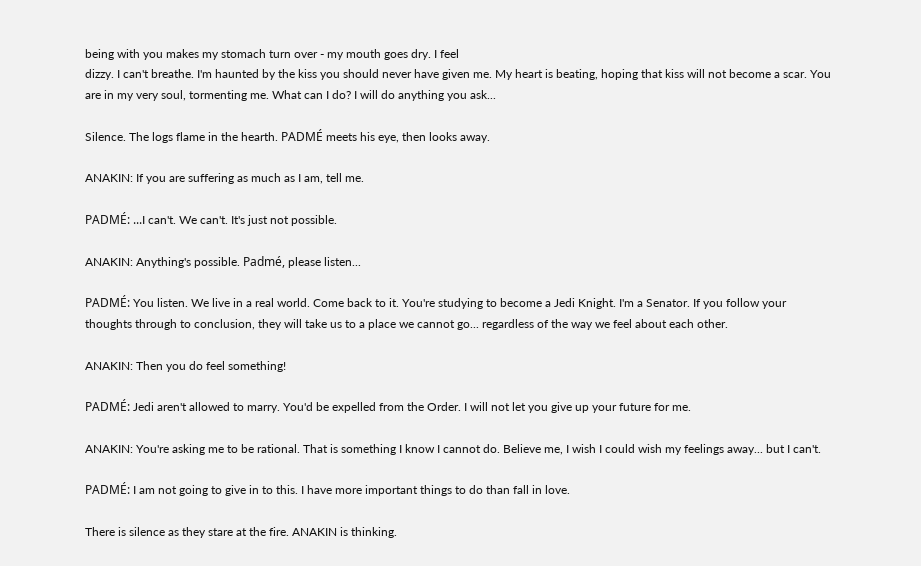being with you makes my stomach turn over - my mouth goes dry. I feel
dizzy. I can't breathe. I'm haunted by the kiss you should never have given me. My heart is beating, hoping that kiss will not become a scar. You are in my very soul, tormenting me. What can I do? I will do anything you ask...

Silence. The logs flame in the hearth. PADMÉ meets his eye, then looks away.

ANAKIN: If you are suffering as much as I am, tell me.

PADMÉ: ...I can't. We can't. It's just not possible.

ANAKIN: Anything's possible. Padmé, please listen...

PADMÉ: You listen. We live in a real world. Come back to it. You're studying to become a Jedi Knight. I'm a Senator. If you follow your thoughts through to conclusion, they will take us to a place we cannot go... regardless of the way we feel about each other.

ANAKIN: Then you do feel something!

PADMÉ: Jedi aren't allowed to marry. You'd be expelled from the Order. I will not let you give up your future for me.

ANAKIN: You're asking me to be rational. That is something I know I cannot do. Believe me, I wish I could wish my feelings away... but I can't.

PADMÉ: I am not going to give in to this. I have more important things to do than fall in love.

There is silence as they stare at the fire. ANAKIN is thinking.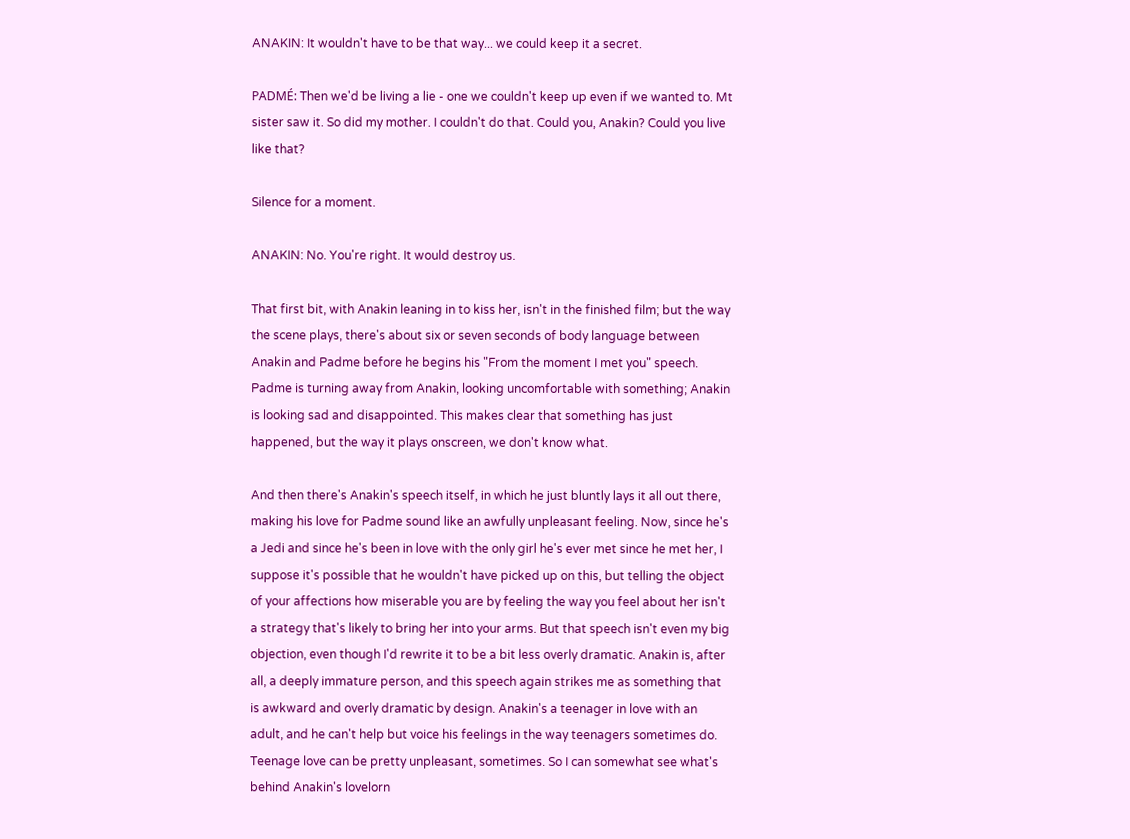ANAKIN: It wouldn't have to be that way... we could keep it a secret.

PADMÉ: Then we'd be living a lie - one we couldn't keep up even if we wanted to. Mt sister saw it. So did my mother. I couldn't do that. Could you, Anakin? Could you live like that?

Silence for a moment.

ANAKIN: No. You're right. It would destroy us.

That first bit, with Anakin leaning in to kiss her, isn't in the finished film; but the way the scene plays, there's about six or seven seconds of body language between Anakin and Padme before he begins his "From the moment I met you" speech. Padme is turning away from Anakin, looking uncomfortable with something; Anakin is looking sad and disappointed. This makes clear that something has just happened, but the way it plays onscreen, we don't know what.

And then there's Anakin's speech itself, in which he just bluntly lays it all out there, making his love for Padme sound like an awfully unpleasant feeling. Now, since he's a Jedi and since he's been in love with the only girl he's ever met since he met her, I suppose it's possible that he wouldn't have picked up on this, but telling the object of your affections how miserable you are by feeling the way you feel about her isn't a strategy that's likely to bring her into your arms. But that speech isn't even my big objection, even though I'd rewrite it to be a bit less overly dramatic. Anakin is, after all, a deeply immature person, and this speech again strikes me as something that is awkward and overly dramatic by design. Anakin's a teenager in love with an adult, and he can't help but voice his feelings in the way teenagers sometimes do. Teenage love can be pretty unpleasant, sometimes. So I can somewhat see what's behind Anakin's lovelorn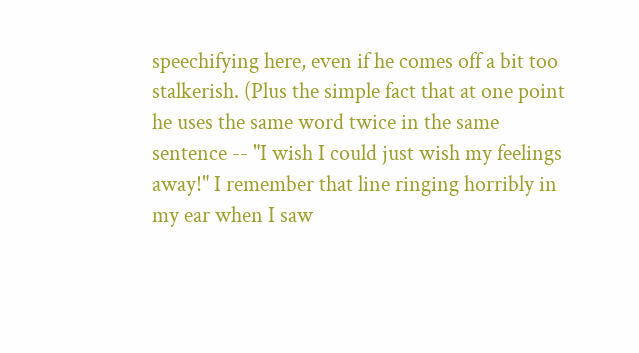speechifying here, even if he comes off a bit too stalkerish. (Plus the simple fact that at one point he uses the same word twice in the same sentence -- "I wish I could just wish my feelings away!" I remember that line ringing horribly in my ear when I saw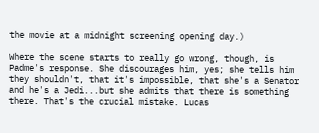the movie at a midnight screening opening day.)

Where the scene starts to really go wrong, though, is Padme's response. She discourages him, yes; she tells him they shouldn't, that it's impossible, that she's a Senator and he's a Jedi...but she admits that there is something there. That's the crucial mistake. Lucas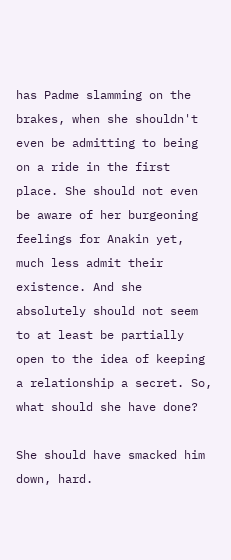has Padme slamming on the brakes, when she shouldn't even be admitting to being on a ride in the first place. She should not even be aware of her burgeoning feelings for Anakin yet, much less admit their existence. And she absolutely should not seem to at least be partially open to the idea of keeping a relationship a secret. So, what should she have done?

She should have smacked him down, hard.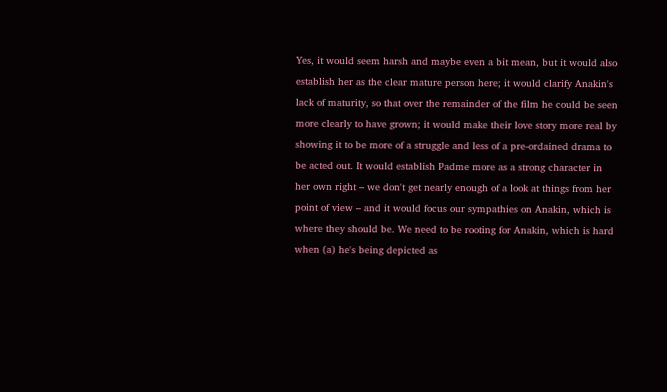Yes, it would seem harsh and maybe even a bit mean, but it would also establish her as the clear mature person here; it would clarify Anakin's lack of maturity, so that over the remainder of the film he could be seen more clearly to have grown; it would make their love story more real by showing it to be more of a struggle and less of a pre-ordained drama to be acted out. It would establish Padme more as a strong character in her own right – we don't get nearly enough of a look at things from her point of view – and it would focus our sympathies on Anakin, which is where they should be. We need to be rooting for Anakin, which is hard when (a) he's being depicted as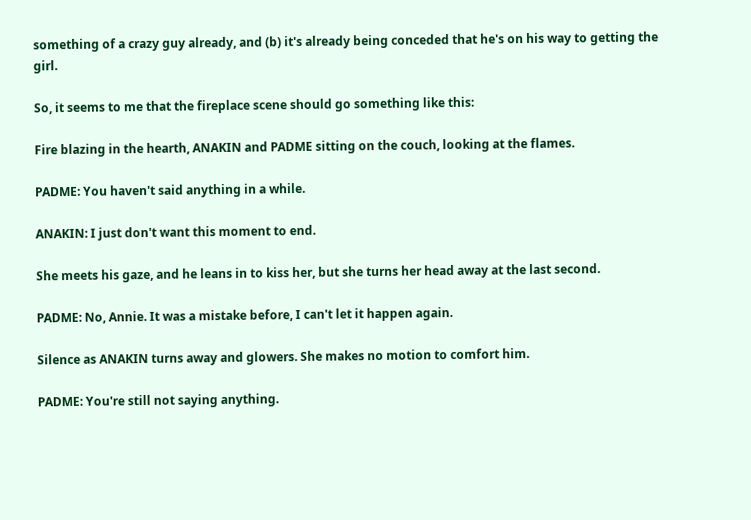something of a crazy guy already, and (b) it's already being conceded that he's on his way to getting the girl.

So, it seems to me that the fireplace scene should go something like this:

Fire blazing in the hearth, ANAKIN and PADME sitting on the couch, looking at the flames.

PADME: You haven't said anything in a while.

ANAKIN: I just don't want this moment to end.

She meets his gaze, and he leans in to kiss her, but she turns her head away at the last second.

PADME: No, Annie. It was a mistake before, I can't let it happen again.

Silence as ANAKIN turns away and glowers. She makes no motion to comfort him.

PADME: You're still not saying anything.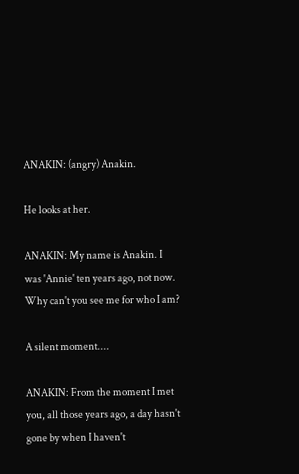ANAKIN: (angry) Anakin.

He looks at her.

ANAKIN: My name is Anakin. I was 'Annie' ten years ago, not now. Why can't you see me for who I am?

A silent moment....

ANAKIN: From the moment I met you, all those years ago, a day hasn't gone by when I haven't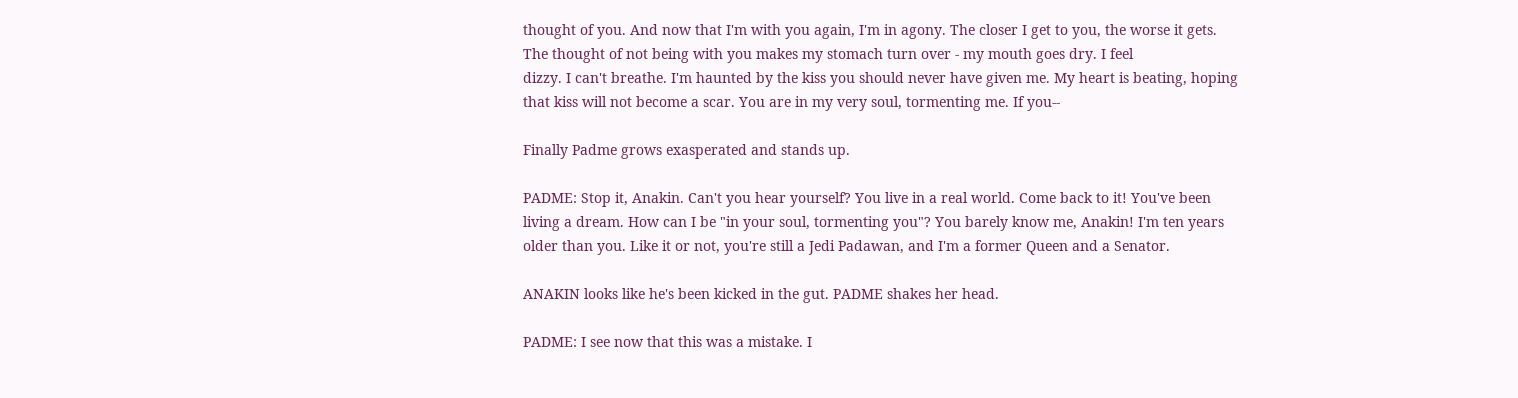thought of you. And now that I'm with you again, I'm in agony. The closer I get to you, the worse it gets. The thought of not being with you makes my stomach turn over - my mouth goes dry. I feel
dizzy. I can't breathe. I'm haunted by the kiss you should never have given me. My heart is beating, hoping that kiss will not become a scar. You are in my very soul, tormenting me. If you--

Finally Padme grows exasperated and stands up.

PADME: Stop it, Anakin. Can't you hear yourself? You live in a real world. Come back to it! You've been living a dream. How can I be "in your soul, tormenting you"? You barely know me, Anakin! I'm ten years older than you. Like it or not, you're still a Jedi Padawan, and I'm a former Queen and a Senator.

ANAKIN looks like he's been kicked in the gut. PADME shakes her head.

PADME: I see now that this was a mistake. I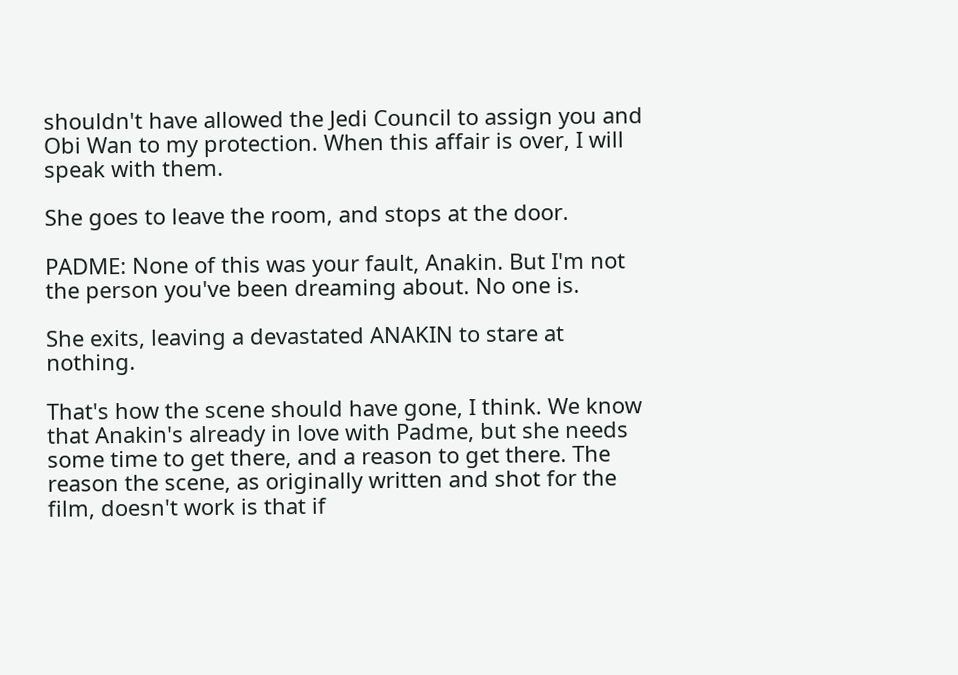shouldn't have allowed the Jedi Council to assign you and Obi Wan to my protection. When this affair is over, I will speak with them.

She goes to leave the room, and stops at the door.

PADME: None of this was your fault, Anakin. But I'm not the person you've been dreaming about. No one is.

She exits, leaving a devastated ANAKIN to stare at nothing.

That's how the scene should have gone, I think. We know that Anakin's already in love with Padme, but she needs some time to get there, and a reason to get there. The reason the scene, as originally written and shot for the film, doesn't work is that if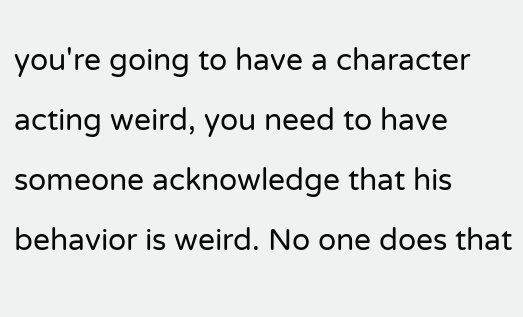you're going to have a character acting weird, you need to have someone acknowledge that his behavior is weird. No one does that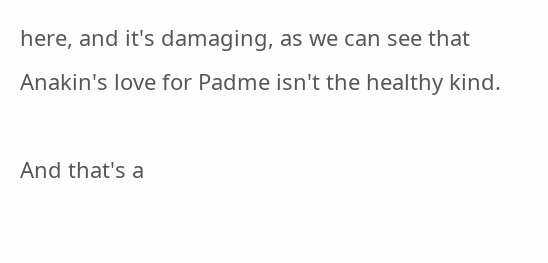here, and it's damaging, as we can see that Anakin's love for Padme isn't the healthy kind.

And that's a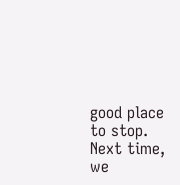good place to stop. Next time, we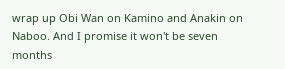wrap up Obi Wan on Kamino and Anakin on Naboo. And I promise it won't be seven months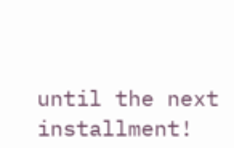until the next installment!